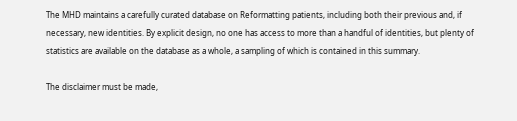The MHD maintains a carefully curated database on Reformatting patients, including both their previous and, if necessary, new identities. By explicit design, no one has access to more than a handful of identities, but plenty of statistics are available on the database as a whole, a sampling of which is contained in this summary.

The disclaimer must be made,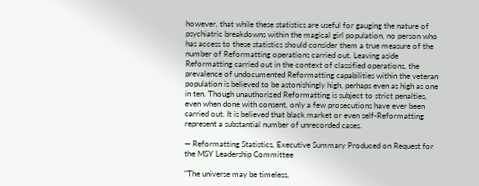however, that while these statistics are useful for gauging the nature of psychiatric breakdowns within the magical girl population, no person who has access to these statistics should consider them a true measure of the number of Reformatting operations carried out. Leaving aside Reformatting carried out in the context of classified operations, the prevalence of undocumented Reformatting capabilities within the veteran population is believed to be astonishingly high, perhaps even as high as one in ten. Though unauthorized Reformatting is subject to strict penalties, even when done with consent, only a few prosecutions have ever been carried out. It is believed that black market or even self‐Reformatting represent a substantial number of unrecorded cases.

— Reformatting Statistics, Executive Summary Produced on Request for the MSY Leadership Committee

"The universe may be timeless,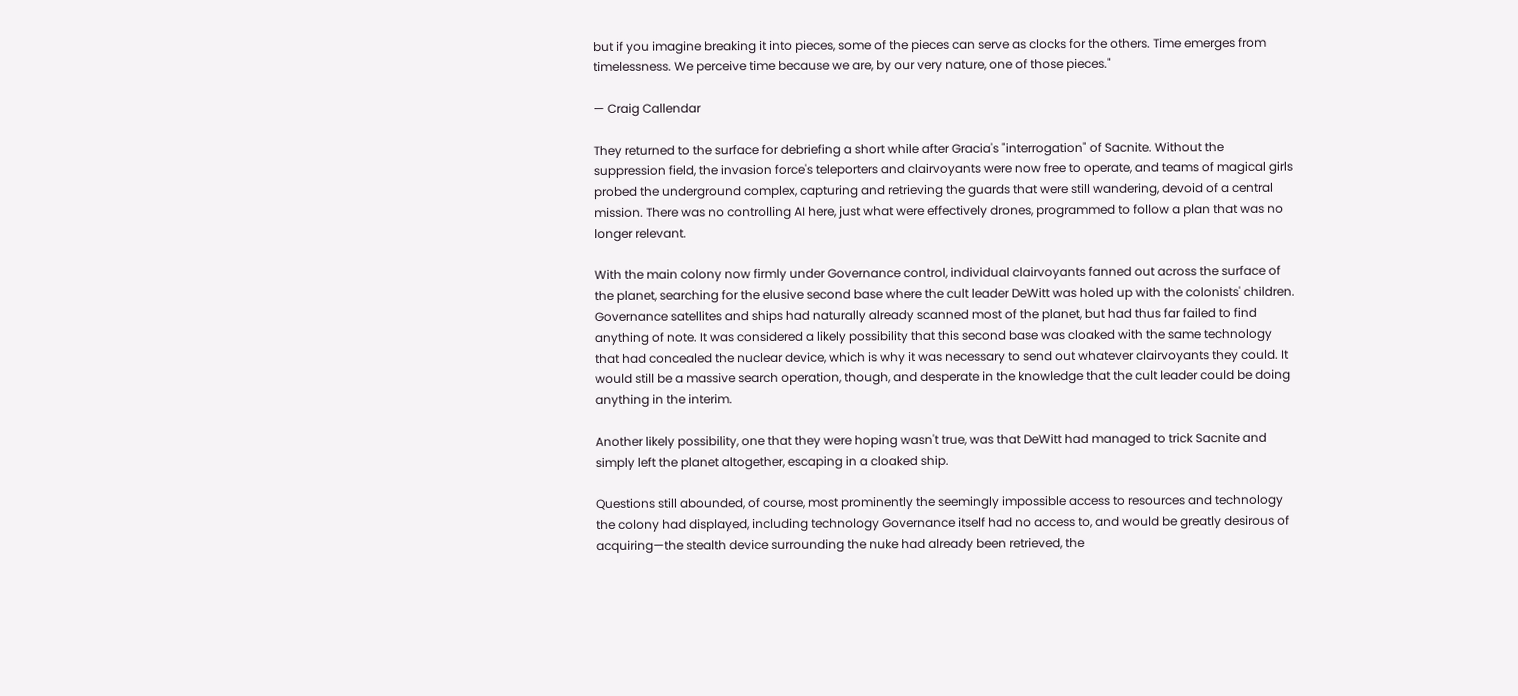but if you imagine breaking it into pieces, some of the pieces can serve as clocks for the others. Time emerges from timelessness. We perceive time because we are, by our very nature, one of those pieces."

— Craig Callendar

They returned to the surface for debriefing a short while after Gracia's "interrogation" of Sacnite. Without the suppression field, the invasion force's teleporters and clairvoyants were now free to operate, and teams of magical girls probed the underground complex, capturing and retrieving the guards that were still wandering, devoid of a central mission. There was no controlling AI here, just what were effectively drones, programmed to follow a plan that was no longer relevant.

With the main colony now firmly under Governance control, individual clairvoyants fanned out across the surface of the planet, searching for the elusive second base where the cult leader DeWitt was holed up with the colonists' children. Governance satellites and ships had naturally already scanned most of the planet, but had thus far failed to find anything of note. It was considered a likely possibility that this second base was cloaked with the same technology that had concealed the nuclear device, which is why it was necessary to send out whatever clairvoyants they could. It would still be a massive search operation, though, and desperate in the knowledge that the cult leader could be doing anything in the interim.

Another likely possibility, one that they were hoping wasn't true, was that DeWitt had managed to trick Sacnite and simply left the planet altogether, escaping in a cloaked ship.

Questions still abounded, of course, most prominently the seemingly impossible access to resources and technology the colony had displayed, including technology Governance itself had no access to, and would be greatly desirous of acquiring—the stealth device surrounding the nuke had already been retrieved, the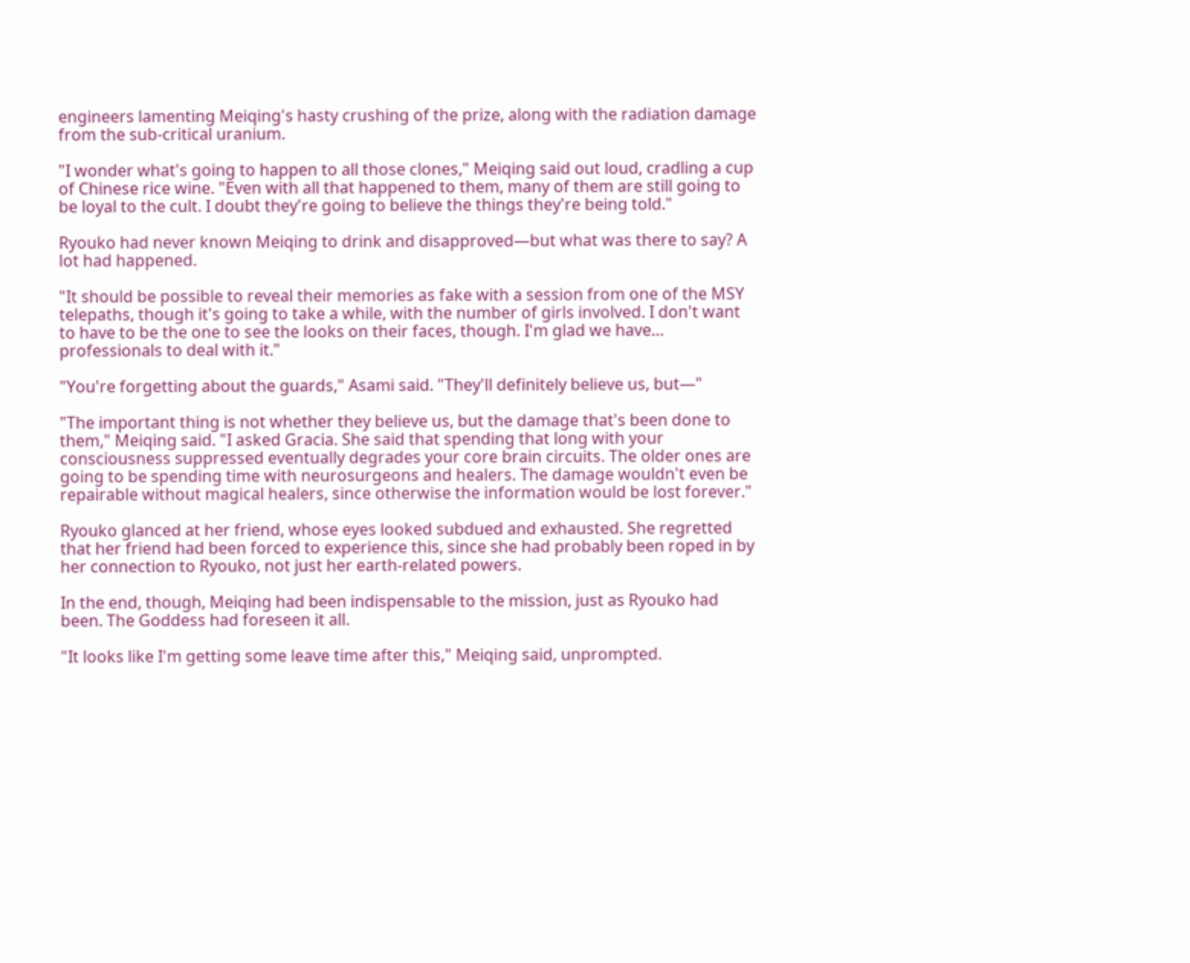engineers lamenting Meiqing's hasty crushing of the prize, along with the radiation damage from the sub‐critical uranium.

"I wonder what's going to happen to all those clones," Meiqing said out loud, cradling a cup of Chinese rice wine. "Even with all that happened to them, many of them are still going to be loyal to the cult. I doubt they're going to believe the things they're being told."

Ryouko had never known Meiqing to drink and disapproved—but what was there to say? A lot had happened.

"It should be possible to reveal their memories as fake with a session from one of the MSY telepaths, though it's going to take a while, with the number of girls involved. I don't want to have to be the one to see the looks on their faces, though. I'm glad we have… professionals to deal with it."

"You're forgetting about the guards," Asami said. "They'll definitely believe us, but—"

"The important thing is not whether they believe us, but the damage that's been done to them," Meiqing said. "I asked Gracia. She said that spending that long with your consciousness suppressed eventually degrades your core brain circuits. The older ones are going to be spending time with neurosurgeons and healers. The damage wouldn't even be repairable without magical healers, since otherwise the information would be lost forever."

Ryouko glanced at her friend, whose eyes looked subdued and exhausted. She regretted that her friend had been forced to experience this, since she had probably been roped in by her connection to Ryouko, not just her earth‐related powers.

In the end, though, Meiqing had been indispensable to the mission, just as Ryouko had been. The Goddess had foreseen it all.

"It looks like I'm getting some leave time after this," Meiqing said, unprompted.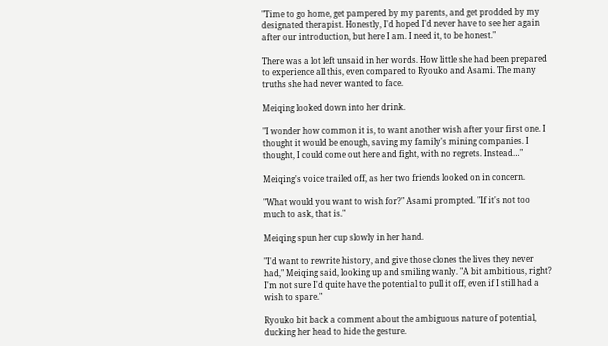"Time to go home, get pampered by my parents, and get prodded by my designated therapist. Honestly, I'd hoped I'd never have to see her again after our introduction, but here I am. I need it, to be honest."

There was a lot left unsaid in her words. How little she had been prepared to experience all this, even compared to Ryouko and Asami. The many truths she had never wanted to face.

Meiqing looked down into her drink.

"I wonder how common it is, to want another wish after your first one. I thought it would be enough, saving my family's mining companies. I thought, I could come out here and fight, with no regrets. Instead…"

Meiqing's voice trailed off, as her two friends looked on in concern.

"What would you want to wish for?" Asami prompted. "If it's not too much to ask, that is."

Meiqing spun her cup slowly in her hand.

"I'd want to rewrite history, and give those clones the lives they never had," Meiqing said, looking up and smiling wanly. "A bit ambitious, right? I'm not sure I'd quite have the potential to pull it off, even if I still had a wish to spare."

Ryouko bit back a comment about the ambiguous nature of potential, ducking her head to hide the gesture.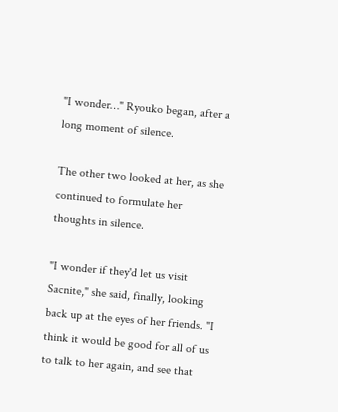"I wonder…" Ryouko began, after a long moment of silence.

The other two looked at her, as she continued to formulate her thoughts in silence.

"I wonder if they'd let us visit Sacnite," she said, finally, looking back up at the eyes of her friends. "I think it would be good for all of us to talk to her again, and see that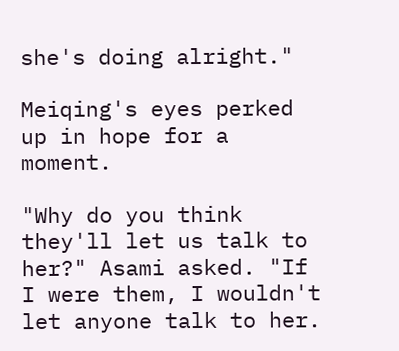she's doing alright."

Meiqing's eyes perked up in hope for a moment.

"Why do you think they'll let us talk to her?" Asami asked. "If I were them, I wouldn't let anyone talk to her.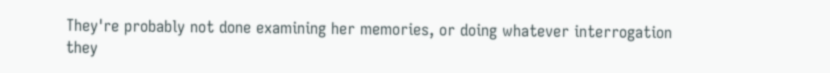They're probably not done examining her memories, or doing whatever interrogation they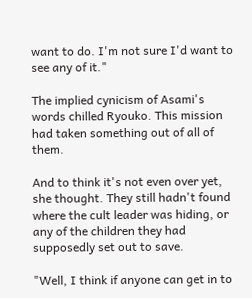want to do. I'm not sure I'd want to see any of it."

The implied cynicism of Asami's words chilled Ryouko. This mission had taken something out of all of them.

And to think it's not even over yet, she thought. They still hadn't found where the cult leader was hiding, or any of the children they had supposedly set out to save.

"Well, I think if anyone can get in to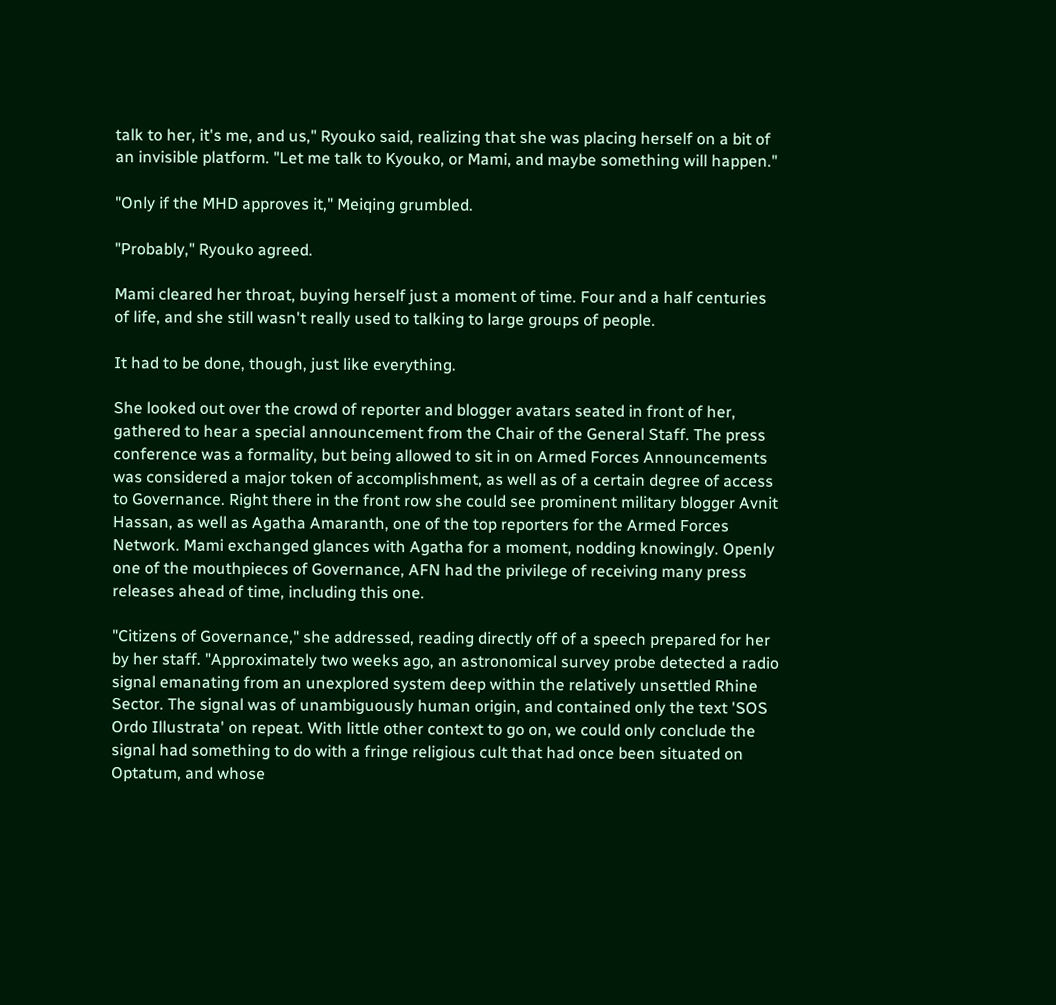talk to her, it's me, and us," Ryouko said, realizing that she was placing herself on a bit of an invisible platform. "Let me talk to Kyouko, or Mami, and maybe something will happen."

"Only if the MHD approves it," Meiqing grumbled.

"Probably," Ryouko agreed.

Mami cleared her throat, buying herself just a moment of time. Four and a half centuries of life, and she still wasn't really used to talking to large groups of people.

It had to be done, though, just like everything.

She looked out over the crowd of reporter and blogger avatars seated in front of her, gathered to hear a special announcement from the Chair of the General Staff. The press conference was a formality, but being allowed to sit in on Armed Forces Announcements was considered a major token of accomplishment, as well as of a certain degree of access to Governance. Right there in the front row she could see prominent military blogger Avnit Hassan, as well as Agatha Amaranth, one of the top reporters for the Armed Forces Network. Mami exchanged glances with Agatha for a moment, nodding knowingly. Openly one of the mouthpieces of Governance, AFN had the privilege of receiving many press releases ahead of time, including this one.

"Citizens of Governance," she addressed, reading directly off of a speech prepared for her by her staff. "Approximately two weeks ago, an astronomical survey probe detected a radio signal emanating from an unexplored system deep within the relatively unsettled Rhine Sector. The signal was of unambiguously human origin, and contained only the text 'SOS Ordo Illustrata' on repeat. With little other context to go on, we could only conclude the signal had something to do with a fringe religious cult that had once been situated on Optatum, and whose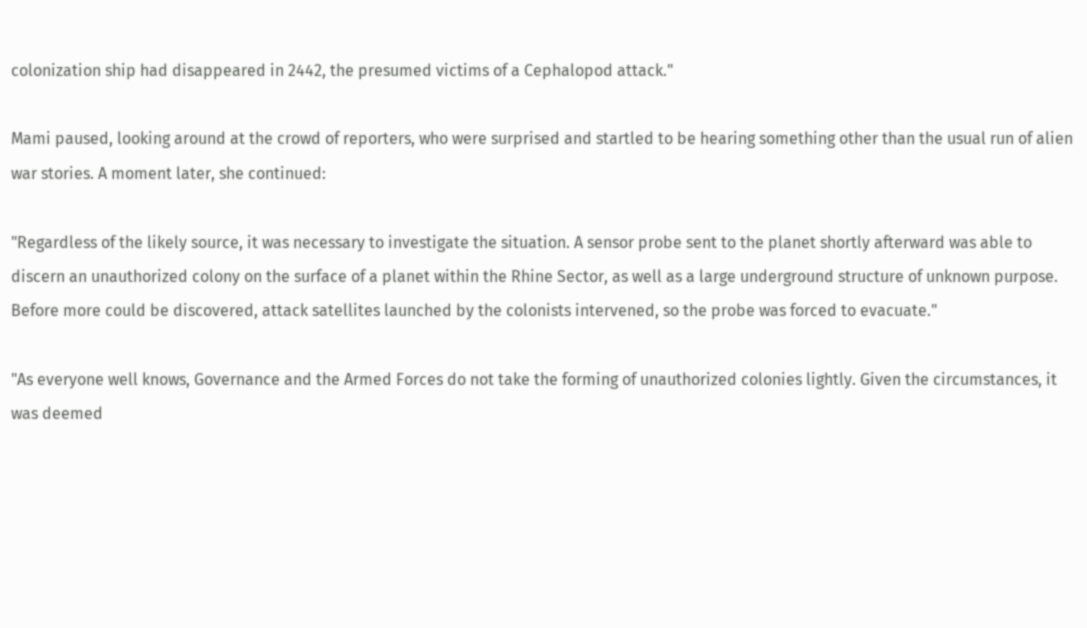colonization ship had disappeared in 2442, the presumed victims of a Cephalopod attack."

Mami paused, looking around at the crowd of reporters, who were surprised and startled to be hearing something other than the usual run of alien war stories. A moment later, she continued:

"Regardless of the likely source, it was necessary to investigate the situation. A sensor probe sent to the planet shortly afterward was able to discern an unauthorized colony on the surface of a planet within the Rhine Sector, as well as a large underground structure of unknown purpose. Before more could be discovered, attack satellites launched by the colonists intervened, so the probe was forced to evacuate."

"As everyone well knows, Governance and the Armed Forces do not take the forming of unauthorized colonies lightly. Given the circumstances, it was deemed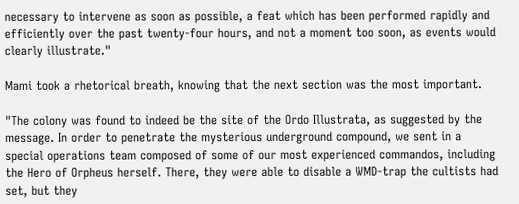necessary to intervene as soon as possible, a feat which has been performed rapidly and efficiently over the past twenty‐four hours, and not a moment too soon, as events would clearly illustrate."

Mami took a rhetorical breath, knowing that the next section was the most important.

"The colony was found to indeed be the site of the Ordo Illustrata, as suggested by the message. In order to penetrate the mysterious underground compound, we sent in a special operations team composed of some of our most experienced commandos, including the Hero of Orpheus herself. There, they were able to disable a WMD‐trap the cultists had set, but they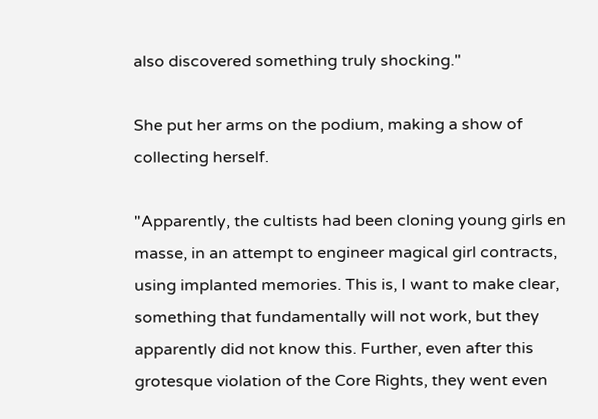also discovered something truly shocking."

She put her arms on the podium, making a show of collecting herself.

"Apparently, the cultists had been cloning young girls en masse, in an attempt to engineer magical girl contracts, using implanted memories. This is, I want to make clear, something that fundamentally will not work, but they apparently did not know this. Further, even after this grotesque violation of the Core Rights, they went even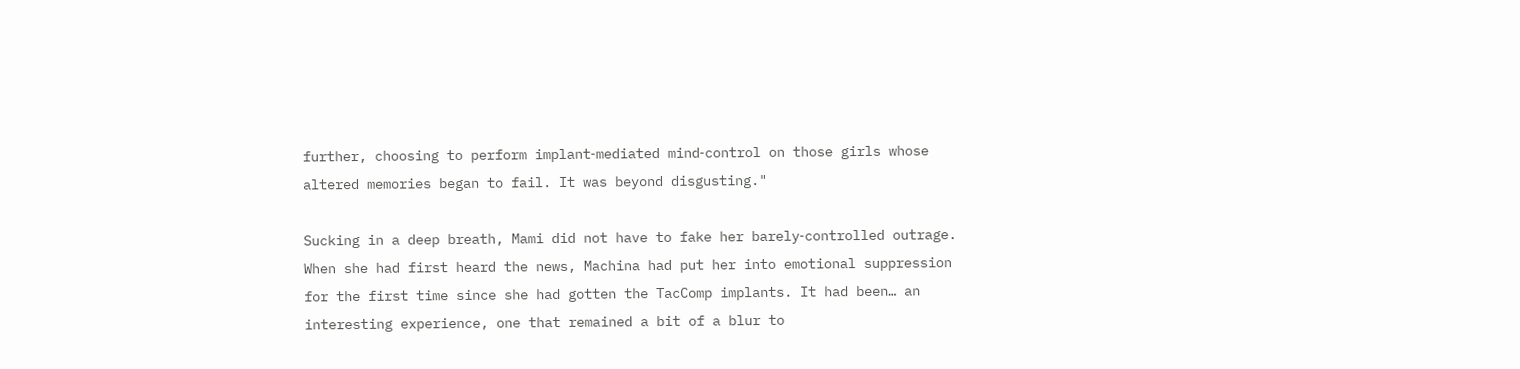further, choosing to perform implant‐mediated mind‐control on those girls whose altered memories began to fail. It was beyond disgusting."

Sucking in a deep breath, Mami did not have to fake her barely‐controlled outrage. When she had first heard the news, Machina had put her into emotional suppression for the first time since she had gotten the TacComp implants. It had been… an interesting experience, one that remained a bit of a blur to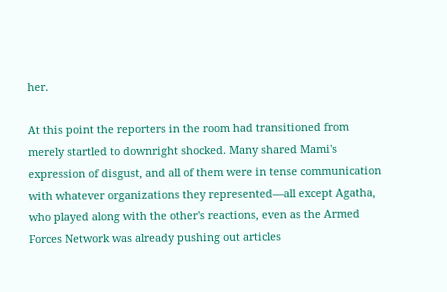her.

At this point the reporters in the room had transitioned from merely startled to downright shocked. Many shared Mami's expression of disgust, and all of them were in tense communication with whatever organizations they represented—all except Agatha, who played along with the other's reactions, even as the Armed Forces Network was already pushing out articles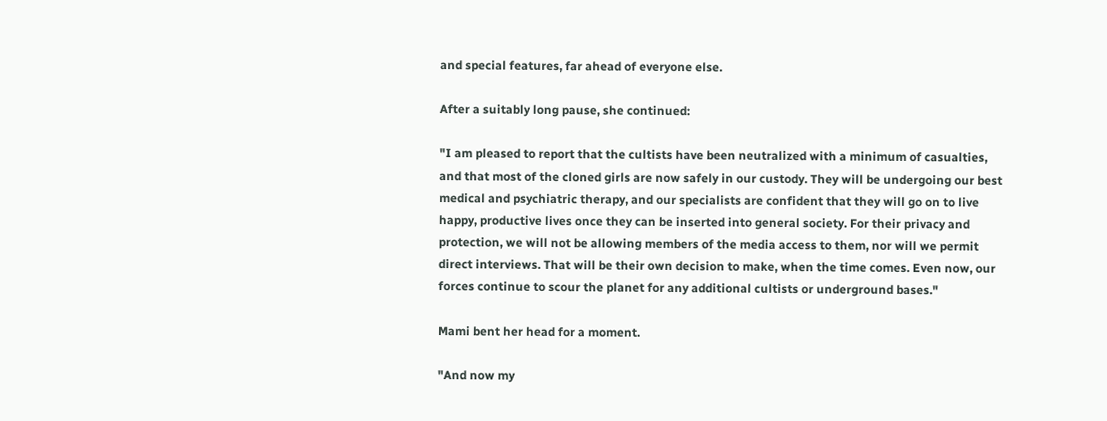and special features, far ahead of everyone else.

After a suitably long pause, she continued:

"I am pleased to report that the cultists have been neutralized with a minimum of casualties, and that most of the cloned girls are now safely in our custody. They will be undergoing our best medical and psychiatric therapy, and our specialists are confident that they will go on to live happy, productive lives once they can be inserted into general society. For their privacy and protection, we will not be allowing members of the media access to them, nor will we permit direct interviews. That will be their own decision to make, when the time comes. Even now, our forces continue to scour the planet for any additional cultists or underground bases."

Mami bent her head for a moment.

"And now my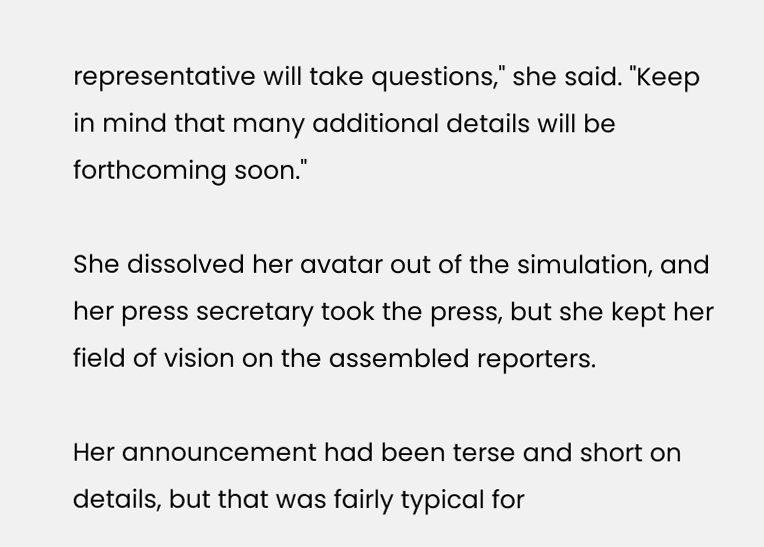representative will take questions," she said. "Keep in mind that many additional details will be forthcoming soon."

She dissolved her avatar out of the simulation, and her press secretary took the press, but she kept her field of vision on the assembled reporters.

Her announcement had been terse and short on details, but that was fairly typical for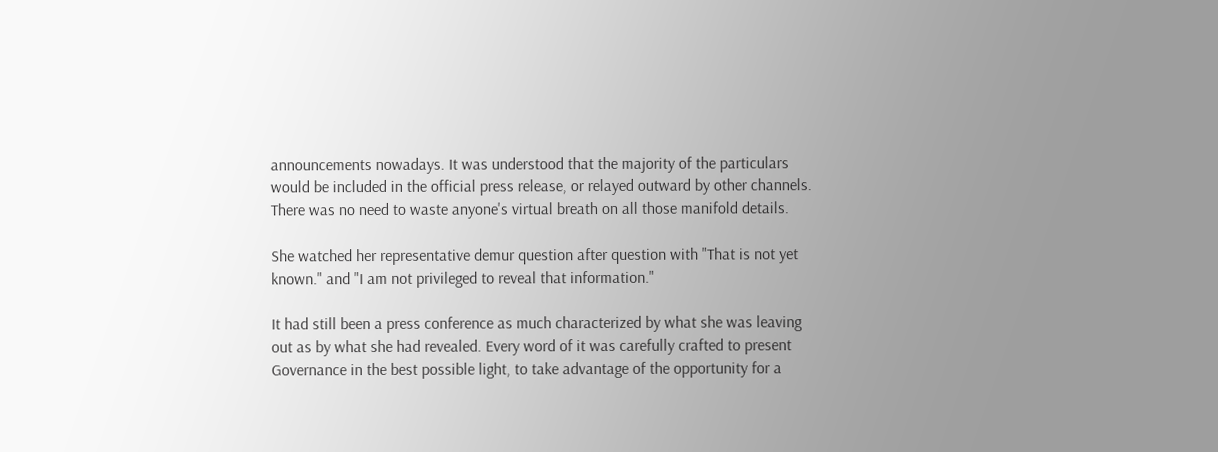announcements nowadays. It was understood that the majority of the particulars would be included in the official press release, or relayed outward by other channels. There was no need to waste anyone's virtual breath on all those manifold details.

She watched her representative demur question after question with "That is not yet known." and "I am not privileged to reveal that information."

It had still been a press conference as much characterized by what she was leaving out as by what she had revealed. Every word of it was carefully crafted to present Governance in the best possible light, to take advantage of the opportunity for a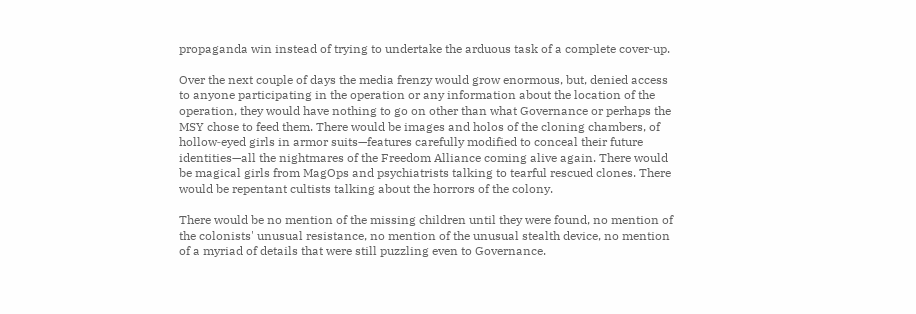propaganda win instead of trying to undertake the arduous task of a complete cover‐up.

Over the next couple of days the media frenzy would grow enormous, but, denied access to anyone participating in the operation or any information about the location of the operation, they would have nothing to go on other than what Governance or perhaps the MSY chose to feed them. There would be images and holos of the cloning chambers, of hollow‐eyed girls in armor suits—features carefully modified to conceal their future identities—all the nightmares of the Freedom Alliance coming alive again. There would be magical girls from MagOps and psychiatrists talking to tearful rescued clones. There would be repentant cultists talking about the horrors of the colony.

There would be no mention of the missing children until they were found, no mention of the colonists' unusual resistance, no mention of the unusual stealth device, no mention of a myriad of details that were still puzzling even to Governance.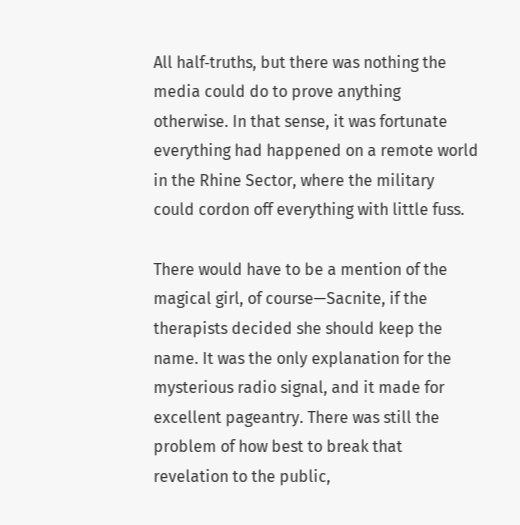All half‐truths, but there was nothing the media could do to prove anything otherwise. In that sense, it was fortunate everything had happened on a remote world in the Rhine Sector, where the military could cordon off everything with little fuss.

There would have to be a mention of the magical girl, of course—Sacnite, if the therapists decided she should keep the name. It was the only explanation for the mysterious radio signal, and it made for excellent pageantry. There was still the problem of how best to break that revelation to the public,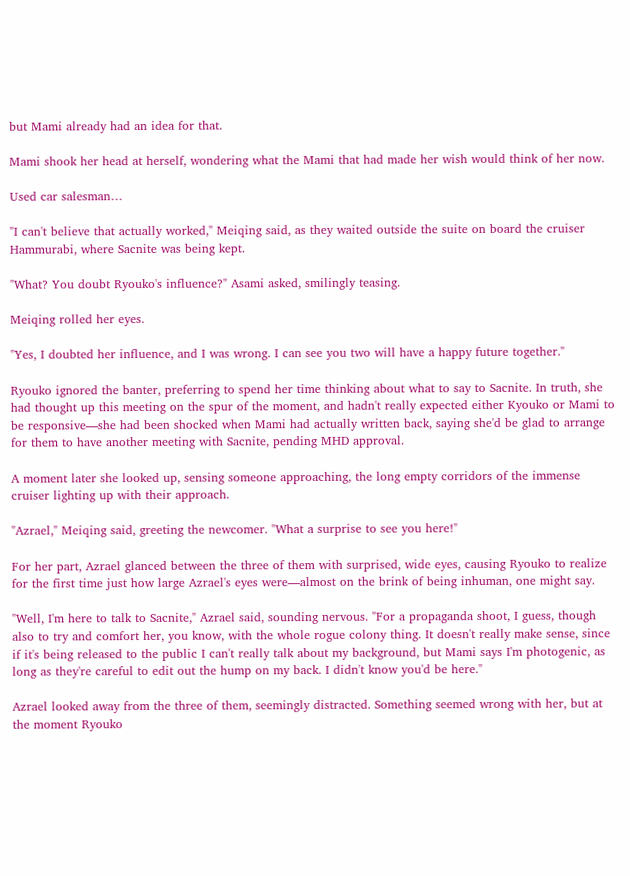but Mami already had an idea for that.

Mami shook her head at herself, wondering what the Mami that had made her wish would think of her now.

Used car salesman…

"I can't believe that actually worked," Meiqing said, as they waited outside the suite on board the cruiser Hammurabi, where Sacnite was being kept.

"What? You doubt Ryouko's influence?" Asami asked, smilingly teasing.

Meiqing rolled her eyes.

"Yes, I doubted her influence, and I was wrong. I can see you two will have a happy future together."

Ryouko ignored the banter, preferring to spend her time thinking about what to say to Sacnite. In truth, she had thought up this meeting on the spur of the moment, and hadn't really expected either Kyouko or Mami to be responsive—she had been shocked when Mami had actually written back, saying she'd be glad to arrange for them to have another meeting with Sacnite, pending MHD approval.

A moment later she looked up, sensing someone approaching, the long empty corridors of the immense cruiser lighting up with their approach.

"Azrael," Meiqing said, greeting the newcomer. "What a surprise to see you here!"

For her part, Azrael glanced between the three of them with surprised, wide eyes, causing Ryouko to realize for the first time just how large Azrael's eyes were—almost on the brink of being inhuman, one might say.

"Well, I'm here to talk to Sacnite," Azrael said, sounding nervous. "For a propaganda shoot, I guess, though also to try and comfort her, you know, with the whole rogue colony thing. It doesn't really make sense, since if it's being released to the public I can't really talk about my background, but Mami says I'm photogenic, as long as they're careful to edit out the hump on my back. I didn't know you'd be here."

Azrael looked away from the three of them, seemingly distracted. Something seemed wrong with her, but at the moment Ryouko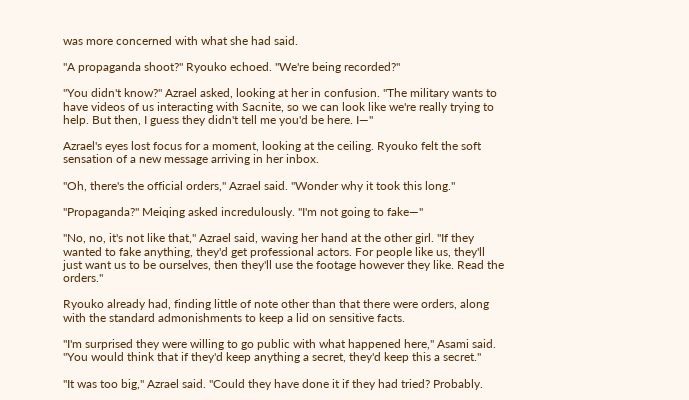was more concerned with what she had said.

"A propaganda shoot?" Ryouko echoed. "We're being recorded?"

"You didn't know?" Azrael asked, looking at her in confusion. "The military wants to have videos of us interacting with Sacnite, so we can look like we're really trying to help. But then, I guess they didn't tell me you'd be here. I—"

Azrael's eyes lost focus for a moment, looking at the ceiling. Ryouko felt the soft sensation of a new message arriving in her inbox.

"Oh, there's the official orders," Azrael said. "Wonder why it took this long."

"Propaganda?" Meiqing asked incredulously. "I'm not going to fake—"

"No, no, it's not like that," Azrael said, waving her hand at the other girl. "If they wanted to fake anything, they'd get professional actors. For people like us, they'll just want us to be ourselves, then they'll use the footage however they like. Read the orders."

Ryouko already had, finding little of note other than that there were orders, along with the standard admonishments to keep a lid on sensitive facts.

"I'm surprised they were willing to go public with what happened here," Asami said. "You would think that if they'd keep anything a secret, they'd keep this a secret."

"It was too big," Azrael said. "Could they have done it if they had tried? Probably.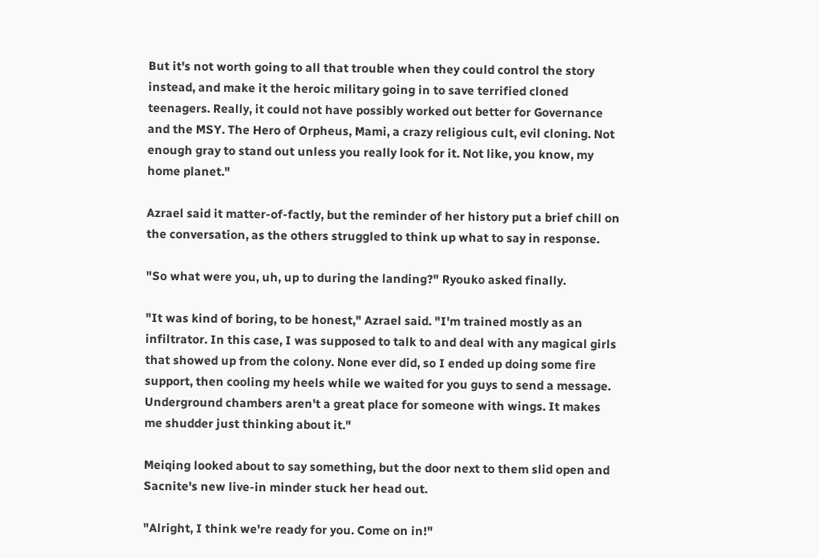But it's not worth going to all that trouble when they could control the story instead, and make it the heroic military going in to save terrified cloned teenagers. Really, it could not have possibly worked out better for Governance and the MSY. The Hero of Orpheus, Mami, a crazy religious cult, evil cloning. Not enough gray to stand out unless you really look for it. Not like, you know, my home planet."

Azrael said it matter‐of‐factly, but the reminder of her history put a brief chill on the conversation, as the others struggled to think up what to say in response.

"So what were you, uh, up to during the landing?" Ryouko asked finally.

"It was kind of boring, to be honest," Azrael said. "I'm trained mostly as an infiltrator. In this case, I was supposed to talk to and deal with any magical girls that showed up from the colony. None ever did, so I ended up doing some fire support, then cooling my heels while we waited for you guys to send a message. Underground chambers aren't a great place for someone with wings. It makes me shudder just thinking about it."

Meiqing looked about to say something, but the door next to them slid open and Sacnite's new live‐in minder stuck her head out.

"Alright, I think we're ready for you. Come on in!"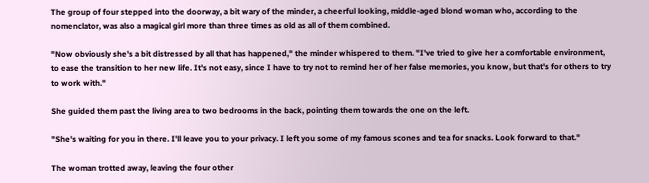The group of four stepped into the doorway, a bit wary of the minder, a cheerful looking, middle‐aged blond woman who, according to the nomenclator, was also a magical girl more than three times as old as all of them combined.

"Now obviously she's a bit distressed by all that has happened," the minder whispered to them. "I've tried to give her a comfortable environment, to ease the transition to her new life. It's not easy, since I have to try not to remind her of her false memories, you know, but that's for others to try to work with."

She guided them past the living area to two bedrooms in the back, pointing them towards the one on the left.

"She's waiting for you in there. I'll leave you to your privacy. I left you some of my famous scones and tea for snacks. Look forward to that."

The woman trotted away, leaving the four other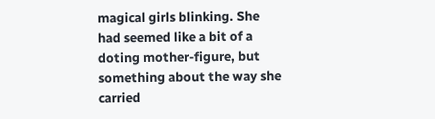magical girls blinking. She had seemed like a bit of a doting mother‐figure, but something about the way she carried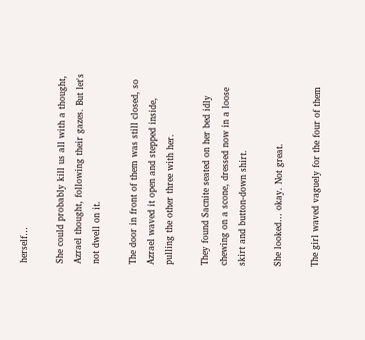herself…

She could probably kill us all with a thought, Azrael thought, following their gazes. But let's not dwell on it.

The door in front of them was still closed, so Azrael waved it open and stepped inside, pulling the other three with her.

They found Sacnite seated on her bed idly chewing on a scone, dressed now in a loose skirt and button‐down shirt.

She looked… okay. Not great.

The girl waved vaguely for the four of them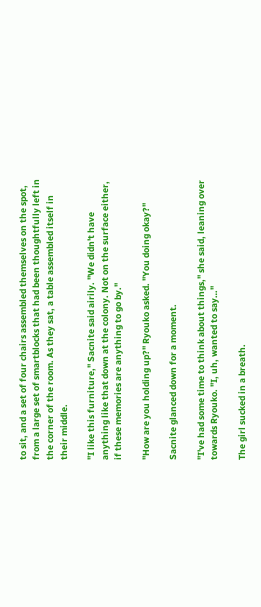to sit, and a set of four chairs assembled themselves on the spot, from a large set of smartblocks that had been thoughtfully left in the corner of the room. As they sat, a table assembled itself in their middle.

"I like this furniture," Sacnite said airily. "We didn't have anything like that down at the colony. Not on the surface either, if these memories are anything to go by."

"How are you holding up?" Ryouko asked. "You doing okay?"

Sacnite glanced down for a moment.

"I've had some time to think about things," she said, leaning over towards Ryouko. "I, uh, wanted to say…"

The girl sucked in a breath.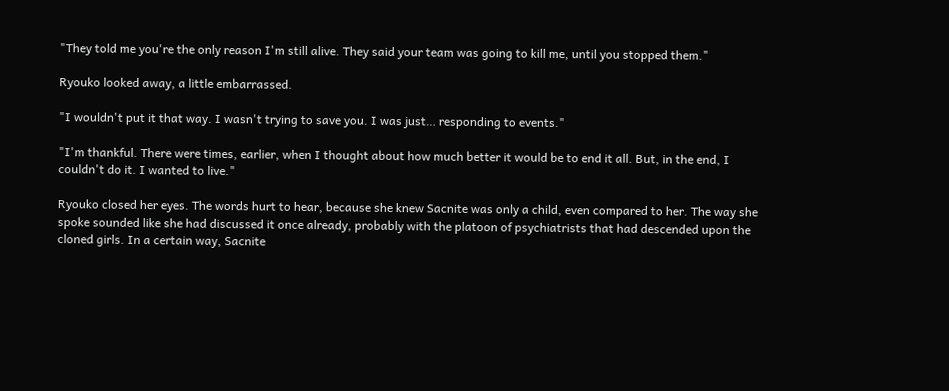"They told me you're the only reason I'm still alive. They said your team was going to kill me, until you stopped them."

Ryouko looked away, a little embarrassed.

"I wouldn't put it that way. I wasn't trying to save you. I was just… responding to events."

"I'm thankful. There were times, earlier, when I thought about how much better it would be to end it all. But, in the end, I couldn't do it. I wanted to live."

Ryouko closed her eyes. The words hurt to hear, because she knew Sacnite was only a child, even compared to her. The way she spoke sounded like she had discussed it once already, probably with the platoon of psychiatrists that had descended upon the cloned girls. In a certain way, Sacnite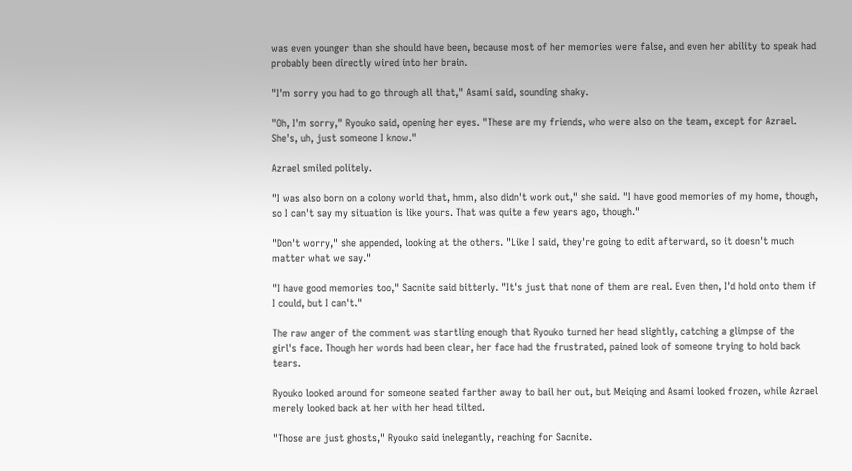was even younger than she should have been, because most of her memories were false, and even her ability to speak had probably been directly wired into her brain.

"I'm sorry you had to go through all that," Asami said, sounding shaky.

"Oh, I'm sorry," Ryouko said, opening her eyes. "These are my friends, who were also on the team, except for Azrael. She's, uh, just someone I know."

Azrael smiled politely.

"I was also born on a colony world that, hmm, also didn't work out," she said. "I have good memories of my home, though, so I can't say my situation is like yours. That was quite a few years ago, though."

"Don't worry," she appended, looking at the others. "Like I said, they're going to edit afterward, so it doesn't much matter what we say."

"I have good memories too," Sacnite said bitterly. "It's just that none of them are real. Even then, I'd hold onto them if I could, but I can't."

The raw anger of the comment was startling enough that Ryouko turned her head slightly, catching a glimpse of the girl's face. Though her words had been clear, her face had the frustrated, pained look of someone trying to hold back tears.

Ryouko looked around for someone seated farther away to bail her out, but Meiqing and Asami looked frozen, while Azrael merely looked back at her with her head tilted.

"Those are just ghosts," Ryouko said inelegantly, reaching for Sacnite.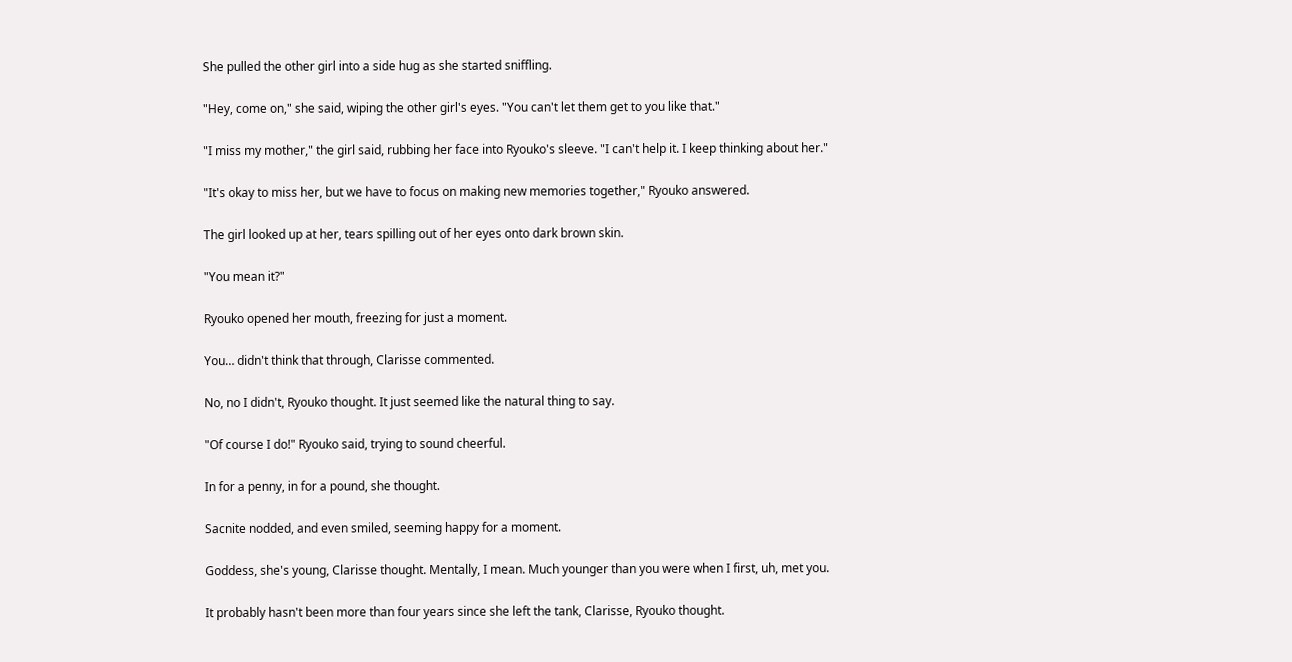She pulled the other girl into a side hug as she started sniffling.

"Hey, come on," she said, wiping the other girl's eyes. "You can't let them get to you like that."

"I miss my mother," the girl said, rubbing her face into Ryouko's sleeve. "I can't help it. I keep thinking about her."

"It's okay to miss her, but we have to focus on making new memories together," Ryouko answered.

The girl looked up at her, tears spilling out of her eyes onto dark brown skin.

"You mean it?"

Ryouko opened her mouth, freezing for just a moment.

You… didn't think that through, Clarisse commented.

No, no I didn't, Ryouko thought. It just seemed like the natural thing to say.

"Of course I do!" Ryouko said, trying to sound cheerful.

In for a penny, in for a pound, she thought.

Sacnite nodded, and even smiled, seeming happy for a moment.

Goddess, she's young, Clarisse thought. Mentally, I mean. Much younger than you were when I first, uh, met you.

It probably hasn't been more than four years since she left the tank, Clarisse, Ryouko thought.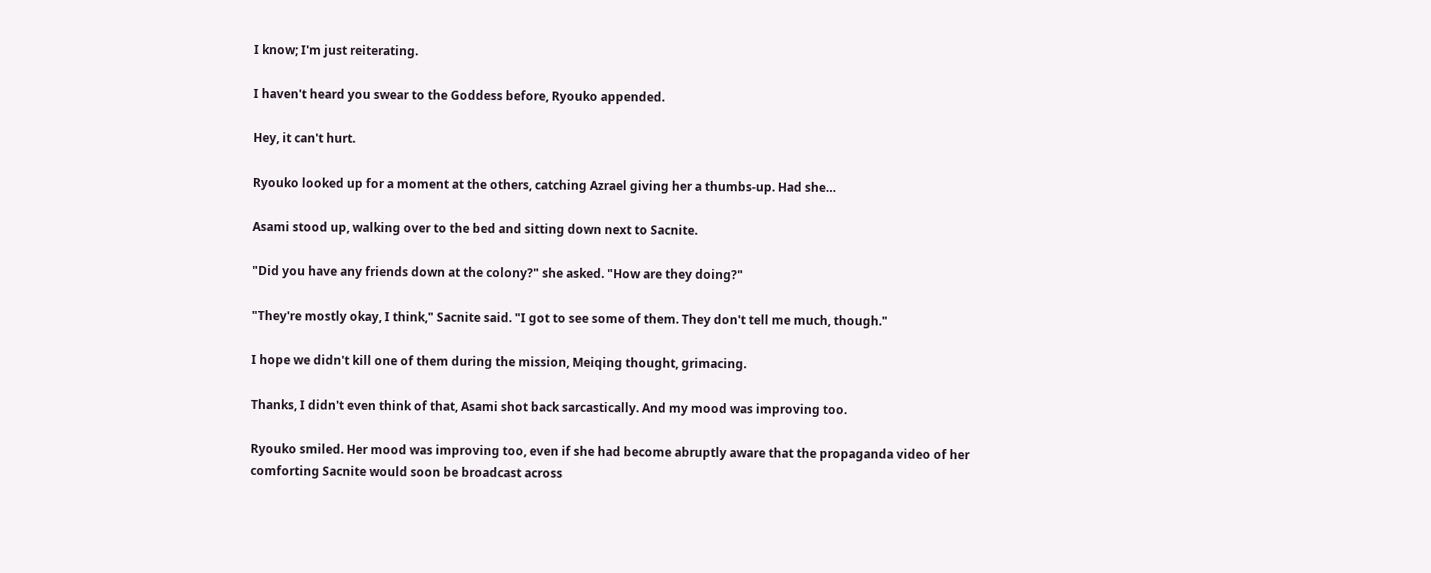I know; I'm just reiterating.

I haven't heard you swear to the Goddess before, Ryouko appended.

Hey, it can't hurt.

Ryouko looked up for a moment at the others, catching Azrael giving her a thumbs‐up. Had she…

Asami stood up, walking over to the bed and sitting down next to Sacnite.

"Did you have any friends down at the colony?" she asked. "How are they doing?"

"They're mostly okay, I think," Sacnite said. "I got to see some of them. They don't tell me much, though."

I hope we didn't kill one of them during the mission, Meiqing thought, grimacing.

Thanks, I didn't even think of that, Asami shot back sarcastically. And my mood was improving too.

Ryouko smiled. Her mood was improving too, even if she had become abruptly aware that the propaganda video of her comforting Sacnite would soon be broadcast across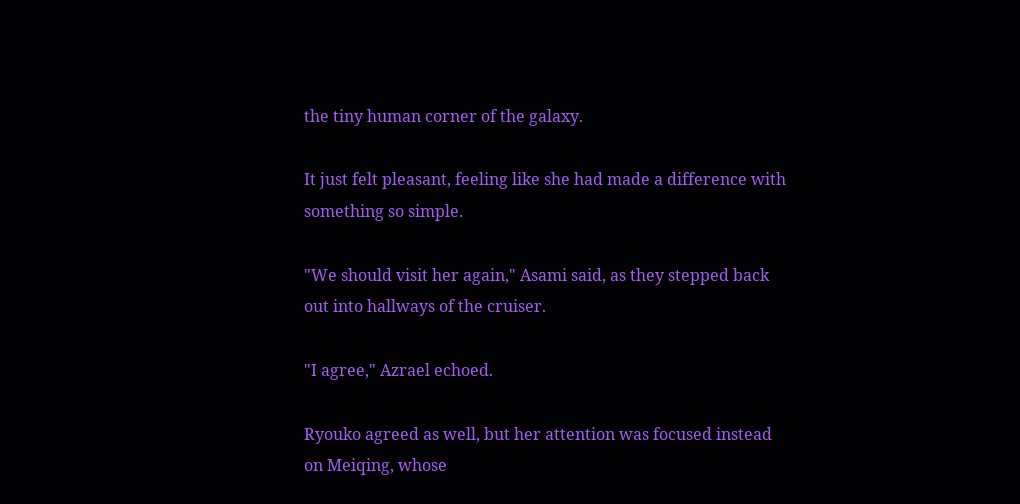the tiny human corner of the galaxy.

It just felt pleasant, feeling like she had made a difference with something so simple.

"We should visit her again," Asami said, as they stepped back out into hallways of the cruiser.

"I agree," Azrael echoed.

Ryouko agreed as well, but her attention was focused instead on Meiqing, whose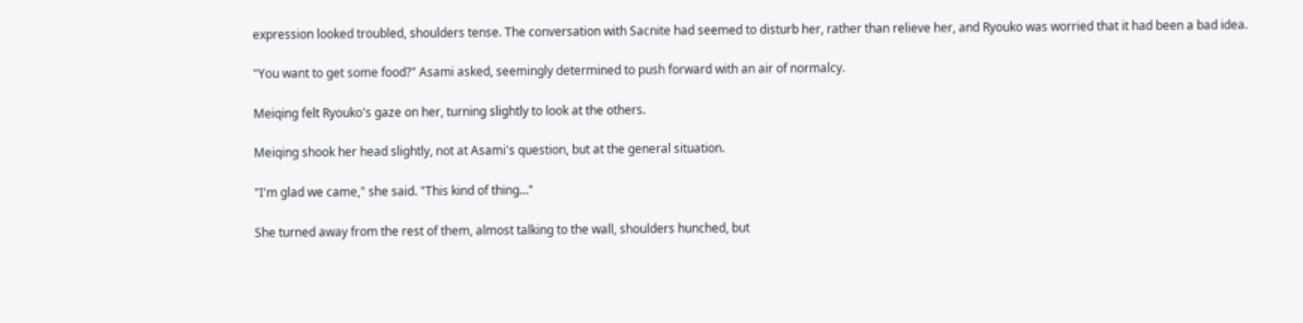expression looked troubled, shoulders tense. The conversation with Sacnite had seemed to disturb her, rather than relieve her, and Ryouko was worried that it had been a bad idea.

"You want to get some food?" Asami asked, seemingly determined to push forward with an air of normalcy.

Meiqing felt Ryouko's gaze on her, turning slightly to look at the others.

Meiqing shook her head slightly, not at Asami's question, but at the general situation.

"I'm glad we came," she said. "This kind of thing…"

She turned away from the rest of them, almost talking to the wall, shoulders hunched, but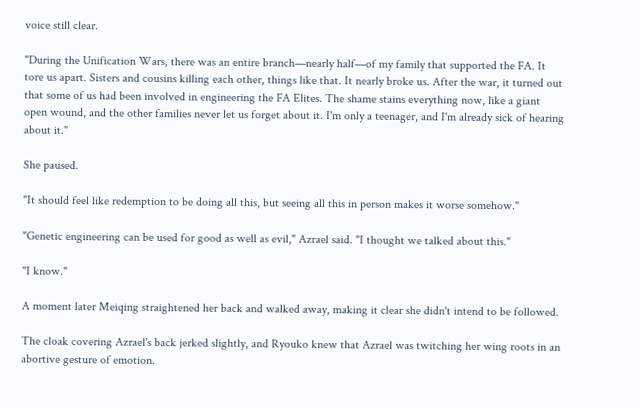voice still clear.

"During the Unification Wars, there was an entire branch—nearly half—of my family that supported the FA. It tore us apart. Sisters and cousins killing each other, things like that. It nearly broke us. After the war, it turned out that some of us had been involved in engineering the FA Elites. The shame stains everything now, like a giant open wound, and the other families never let us forget about it. I'm only a teenager, and I'm already sick of hearing about it."

She paused.

"It should feel like redemption to be doing all this, but seeing all this in person makes it worse somehow."

"Genetic engineering can be used for good as well as evil," Azrael said. "I thought we talked about this."

"I know."

A moment later Meiqing straightened her back and walked away, making it clear she didn't intend to be followed.

The cloak covering Azrael's back jerked slightly, and Ryouko knew that Azrael was twitching her wing roots in an abortive gesture of emotion.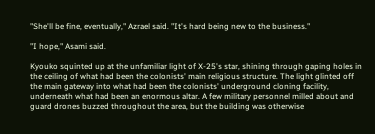"She'll be fine, eventually," Azrael said. "It's hard being new to the business."

"I hope," Asami said.

Kyouko squinted up at the unfamiliar light of X‐25's star, shining through gaping holes in the ceiling of what had been the colonists' main religious structure. The light glinted off the main gateway into what had been the colonists' underground cloning facility, underneath what had been an enormous altar. A few military personnel milled about and guard drones buzzed throughout the area, but the building was otherwise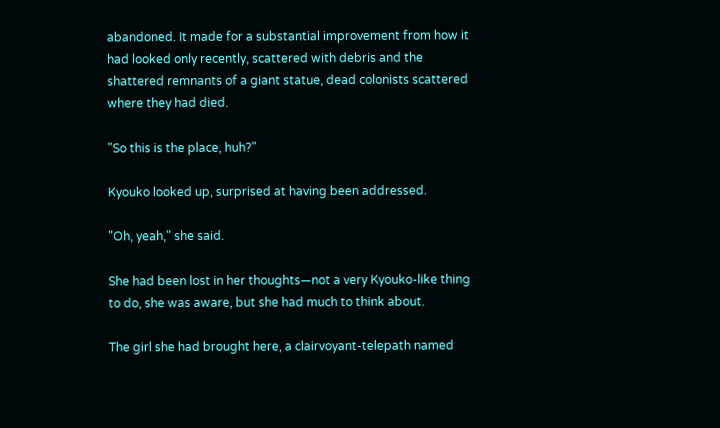abandoned. It made for a substantial improvement from how it had looked only recently, scattered with debris and the shattered remnants of a giant statue, dead colonists scattered where they had died.

"So this is the place, huh?"

Kyouko looked up, surprised at having been addressed.

"Oh, yeah," she said.

She had been lost in her thoughts—not a very Kyouko‐like thing to do, she was aware, but she had much to think about.

The girl she had brought here, a clairvoyant‐telepath named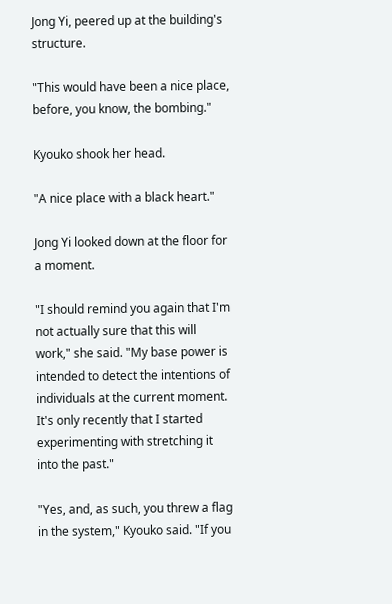Jong Yi, peered up at the building's structure.

"This would have been a nice place, before, you know, the bombing."

Kyouko shook her head.

"A nice place with a black heart."

Jong Yi looked down at the floor for a moment.

"I should remind you again that I'm not actually sure that this will work," she said. "My base power is intended to detect the intentions of individuals at the current moment. It's only recently that I started experimenting with stretching it into the past."

"Yes, and, as such, you threw a flag in the system," Kyouko said. "If you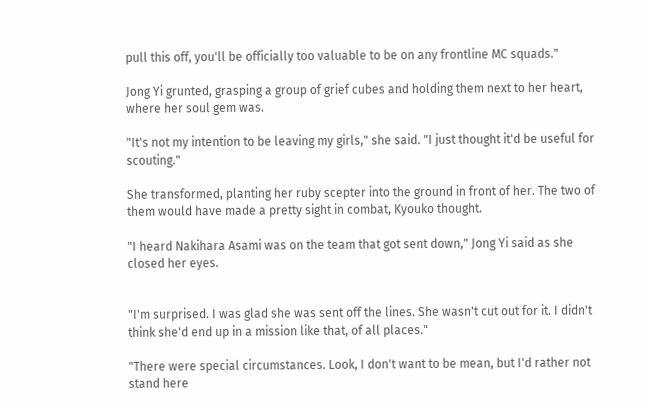pull this off, you'll be officially too valuable to be on any frontline MC squads."

Jong Yi grunted, grasping a group of grief cubes and holding them next to her heart, where her soul gem was.

"It's not my intention to be leaving my girls," she said. "I just thought it'd be useful for scouting."

She transformed, planting her ruby scepter into the ground in front of her. The two of them would have made a pretty sight in combat, Kyouko thought.

"I heard Nakihara Asami was on the team that got sent down," Jong Yi said as she closed her eyes.


"I'm surprised. I was glad she was sent off the lines. She wasn't cut out for it. I didn't think she'd end up in a mission like that, of all places."

"There were special circumstances. Look, I don't want to be mean, but I'd rather not stand here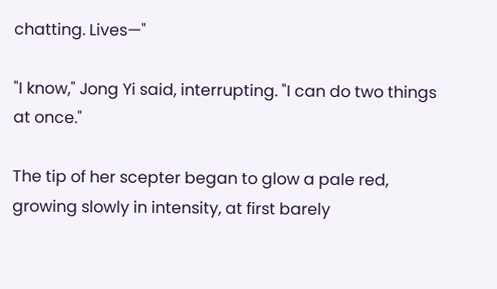chatting. Lives—"

"I know," Jong Yi said, interrupting. "I can do two things at once."

The tip of her scepter began to glow a pale red, growing slowly in intensity, at first barely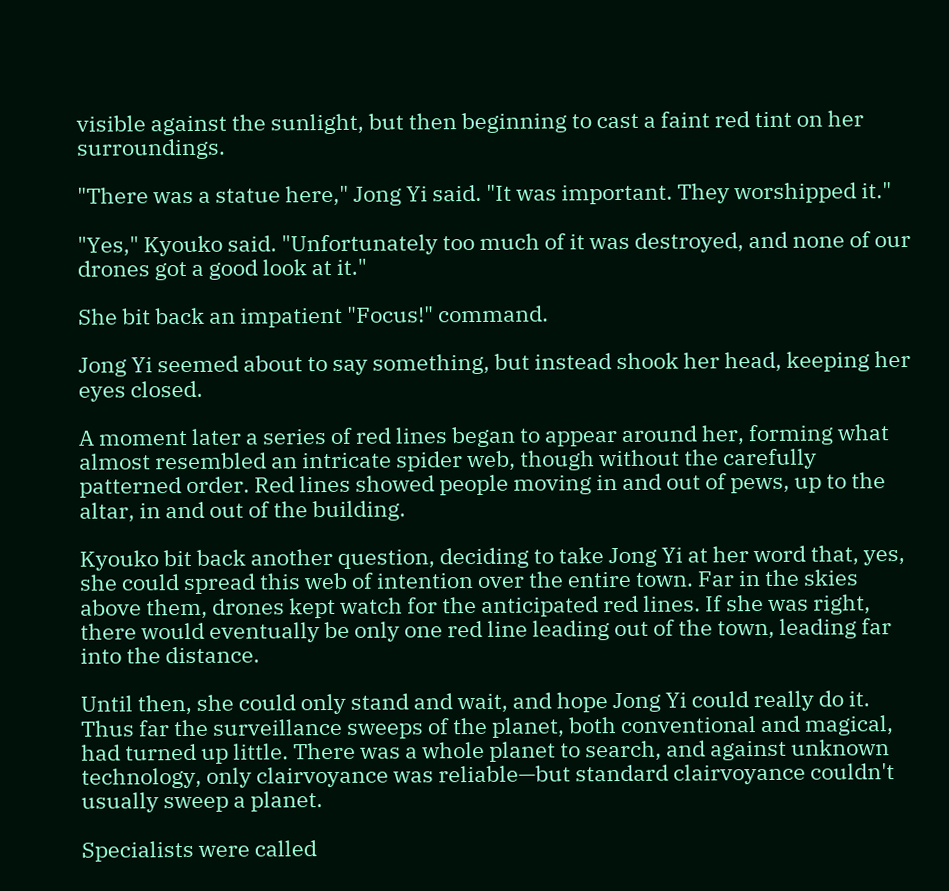visible against the sunlight, but then beginning to cast a faint red tint on her surroundings.

"There was a statue here," Jong Yi said. "It was important. They worshipped it."

"Yes," Kyouko said. "Unfortunately too much of it was destroyed, and none of our drones got a good look at it."

She bit back an impatient "Focus!" command.

Jong Yi seemed about to say something, but instead shook her head, keeping her eyes closed.

A moment later a series of red lines began to appear around her, forming what almost resembled an intricate spider web, though without the carefully patterned order. Red lines showed people moving in and out of pews, up to the altar, in and out of the building.

Kyouko bit back another question, deciding to take Jong Yi at her word that, yes, she could spread this web of intention over the entire town. Far in the skies above them, drones kept watch for the anticipated red lines. If she was right, there would eventually be only one red line leading out of the town, leading far into the distance.

Until then, she could only stand and wait, and hope Jong Yi could really do it. Thus far the surveillance sweeps of the planet, both conventional and magical, had turned up little. There was a whole planet to search, and against unknown technology, only clairvoyance was reliable—but standard clairvoyance couldn't usually sweep a planet.

Specialists were called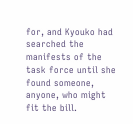for, and Kyouko had searched the manifests of the task force until she found someone, anyone, who might fit the bill.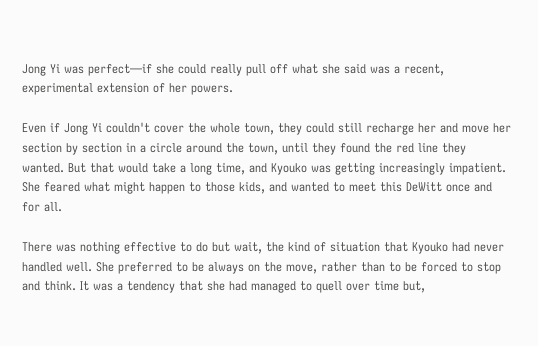Jong Yi was perfect—if she could really pull off what she said was a recent, experimental extension of her powers.

Even if Jong Yi couldn't cover the whole town, they could still recharge her and move her section by section in a circle around the town, until they found the red line they wanted. But that would take a long time, and Kyouko was getting increasingly impatient. She feared what might happen to those kids, and wanted to meet this DeWitt once and for all.

There was nothing effective to do but wait, the kind of situation that Kyouko had never handled well. She preferred to be always on the move, rather than to be forced to stop and think. It was a tendency that she had managed to quell over time but,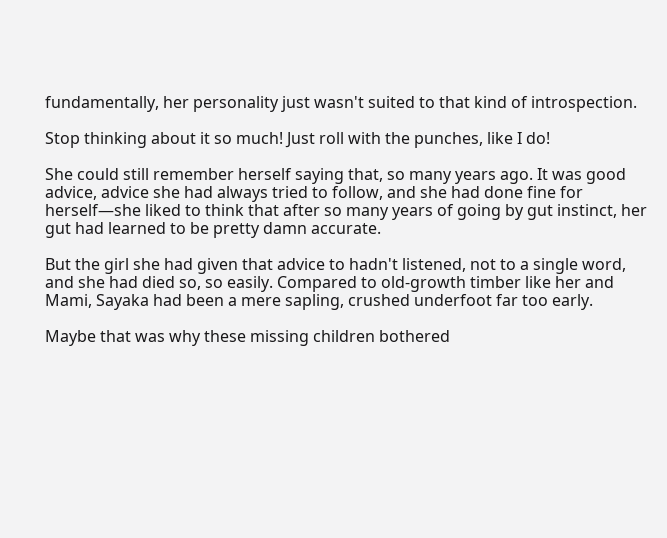fundamentally, her personality just wasn't suited to that kind of introspection.

Stop thinking about it so much! Just roll with the punches, like I do!

She could still remember herself saying that, so many years ago. It was good advice, advice she had always tried to follow, and she had done fine for herself—she liked to think that after so many years of going by gut instinct, her gut had learned to be pretty damn accurate.

But the girl she had given that advice to hadn't listened, not to a single word, and she had died so, so easily. Compared to old‐growth timber like her and Mami, Sayaka had been a mere sapling, crushed underfoot far too early.

Maybe that was why these missing children bothered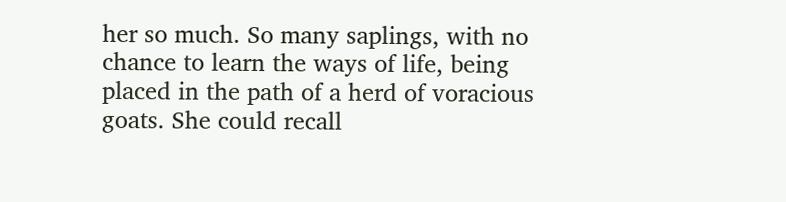her so much. So many saplings, with no chance to learn the ways of life, being placed in the path of a herd of voracious goats. She could recall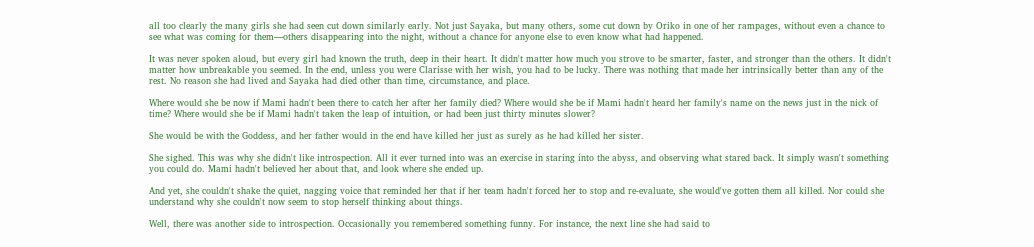all too clearly the many girls she had seen cut down similarly early. Not just Sayaka, but many others, some cut down by Oriko in one of her rampages, without even a chance to see what was coming for them—others disappearing into the night, without a chance for anyone else to even know what had happened.

It was never spoken aloud, but every girl had known the truth, deep in their heart. It didn't matter how much you strove to be smarter, faster, and stronger than the others. It didn't matter how unbreakable you seemed. In the end, unless you were Clarisse with her wish, you had to be lucky. There was nothing that made her intrinsically better than any of the rest. No reason she had lived and Sayaka had died other than time, circumstance, and place.

Where would she be now if Mami hadn't been there to catch her after her family died? Where would she be if Mami hadn't heard her family's name on the news just in the nick of time? Where would she be if Mami hadn't taken the leap of intuition, or had been just thirty minutes slower?

She would be with the Goddess, and her father would in the end have killed her just as surely as he had killed her sister.

She sighed. This was why she didn't like introspection. All it ever turned into was an exercise in staring into the abyss, and observing what stared back. It simply wasn't something you could do. Mami hadn't believed her about that, and look where she ended up.

And yet, she couldn't shake the quiet, nagging voice that reminded her that if her team hadn't forced her to stop and re‐evaluate, she would've gotten them all killed. Nor could she understand why she couldn't now seem to stop herself thinking about things.

Well, there was another side to introspection. Occasionally you remembered something funny. For instance, the next line she had said to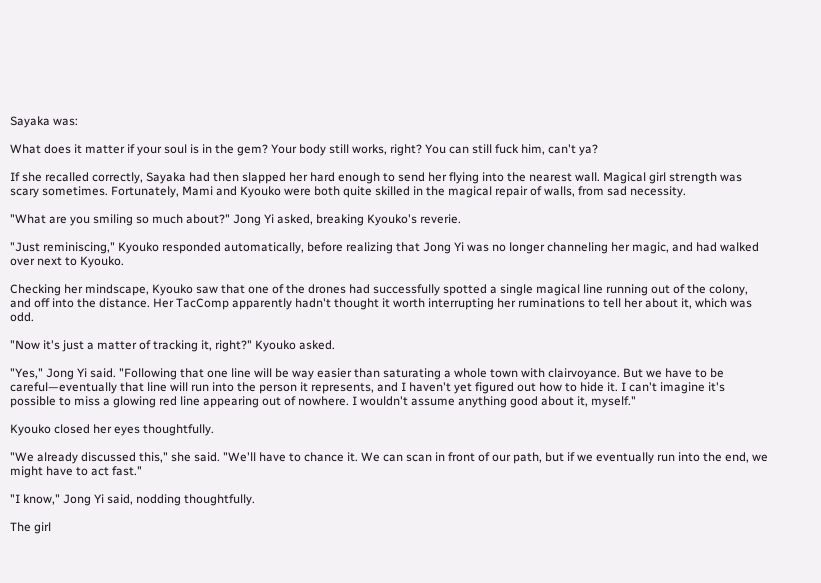Sayaka was:

What does it matter if your soul is in the gem? Your body still works, right? You can still fuck him, can't ya?

If she recalled correctly, Sayaka had then slapped her hard enough to send her flying into the nearest wall. Magical girl strength was scary sometimes. Fortunately, Mami and Kyouko were both quite skilled in the magical repair of walls, from sad necessity.

"What are you smiling so much about?" Jong Yi asked, breaking Kyouko's reverie.

"Just reminiscing," Kyouko responded automatically, before realizing that Jong Yi was no longer channeling her magic, and had walked over next to Kyouko.

Checking her mindscape, Kyouko saw that one of the drones had successfully spotted a single magical line running out of the colony, and off into the distance. Her TacComp apparently hadn't thought it worth interrupting her ruminations to tell her about it, which was odd.

"Now it's just a matter of tracking it, right?" Kyouko asked.

"Yes," Jong Yi said. "Following that one line will be way easier than saturating a whole town with clairvoyance. But we have to be careful—eventually that line will run into the person it represents, and I haven't yet figured out how to hide it. I can't imagine it's possible to miss a glowing red line appearing out of nowhere. I wouldn't assume anything good about it, myself."

Kyouko closed her eyes thoughtfully.

"We already discussed this," she said. "We'll have to chance it. We can scan in front of our path, but if we eventually run into the end, we might have to act fast."

"I know," Jong Yi said, nodding thoughtfully.

The girl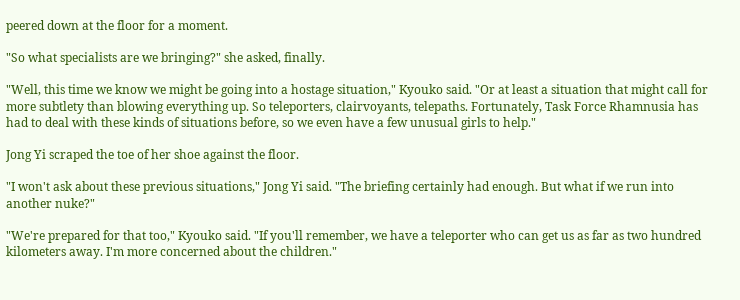peered down at the floor for a moment.

"So what specialists are we bringing?" she asked, finally.

"Well, this time we know we might be going into a hostage situation," Kyouko said. "Or at least a situation that might call for more subtlety than blowing everything up. So teleporters, clairvoyants, telepaths. Fortunately, Task Force Rhamnusia has had to deal with these kinds of situations before, so we even have a few unusual girls to help."

Jong Yi scraped the toe of her shoe against the floor.

"I won't ask about these previous situations," Jong Yi said. "The briefing certainly had enough. But what if we run into another nuke?"

"We're prepared for that too," Kyouko said. "If you'll remember, we have a teleporter who can get us as far as two hundred kilometers away. I'm more concerned about the children."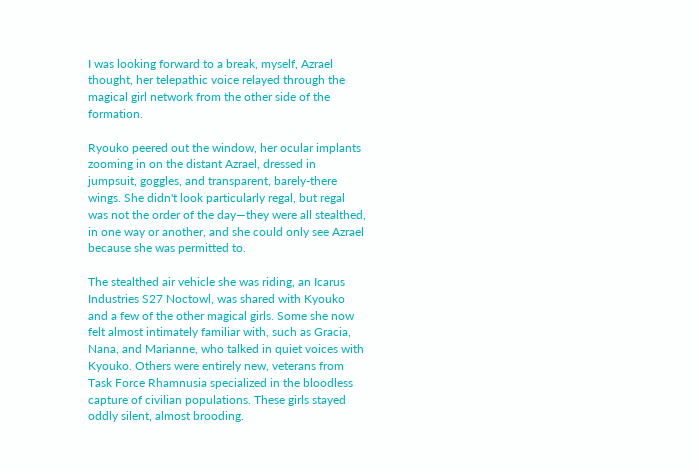I was looking forward to a break, myself, Azrael thought, her telepathic voice relayed through the magical girl network from the other side of the formation.

Ryouko peered out the window, her ocular implants zooming in on the distant Azrael, dressed in jumpsuit, goggles, and transparent, barely‐there wings. She didn't look particularly regal, but regal was not the order of the day—they were all stealthed, in one way or another, and she could only see Azrael because she was permitted to.

The stealthed air vehicle she was riding, an Icarus Industries S27 Noctowl, was shared with Kyouko and a few of the other magical girls. Some she now felt almost intimately familiar with, such as Gracia, Nana, and Marianne, who talked in quiet voices with Kyouko. Others were entirely new, veterans from Task Force Rhamnusia specialized in the bloodless capture of civilian populations. These girls stayed oddly silent, almost brooding.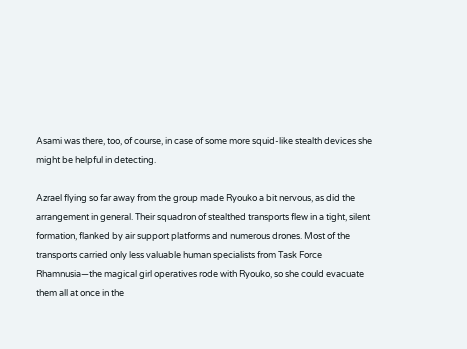Asami was there, too, of course, in case of some more squid‐like stealth devices she might be helpful in detecting.

Azrael flying so far away from the group made Ryouko a bit nervous, as did the arrangement in general. Their squadron of stealthed transports flew in a tight, silent formation, flanked by air support platforms and numerous drones. Most of the transports carried only less valuable human specialists from Task Force Rhamnusia—the magical girl operatives rode with Ryouko, so she could evacuate them all at once in the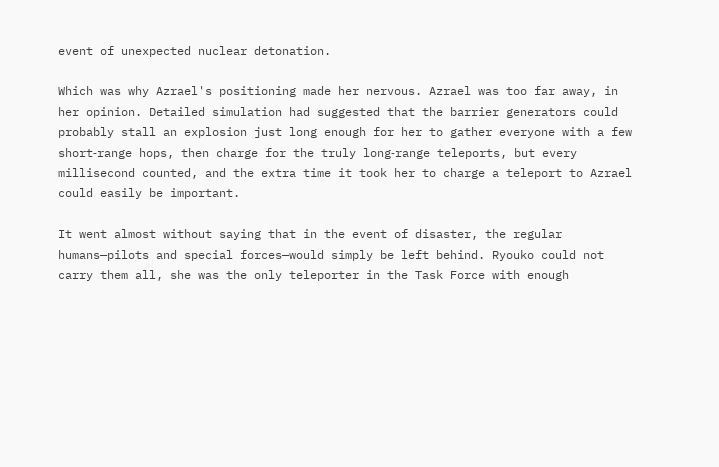event of unexpected nuclear detonation.

Which was why Azrael's positioning made her nervous. Azrael was too far away, in her opinion. Detailed simulation had suggested that the barrier generators could probably stall an explosion just long enough for her to gather everyone with a few short‐range hops, then charge for the truly long‐range teleports, but every millisecond counted, and the extra time it took her to charge a teleport to Azrael could easily be important.

It went almost without saying that in the event of disaster, the regular humans—pilots and special forces—would simply be left behind. Ryouko could not carry them all, she was the only teleporter in the Task Force with enough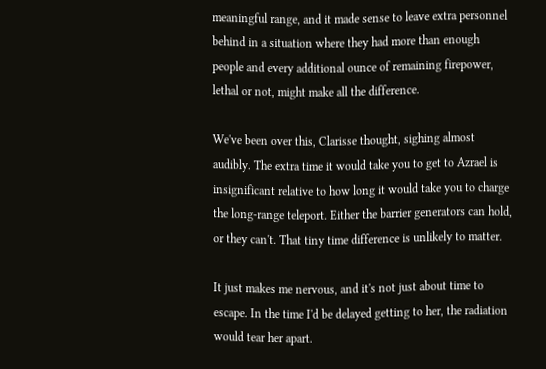meaningful range, and it made sense to leave extra personnel behind in a situation where they had more than enough people and every additional ounce of remaining firepower, lethal or not, might make all the difference.

We've been over this, Clarisse thought, sighing almost audibly. The extra time it would take you to get to Azrael is insignificant relative to how long it would take you to charge the long‐range teleport. Either the barrier generators can hold, or they can't. That tiny time difference is unlikely to matter.

It just makes me nervous, and it's not just about time to escape. In the time I'd be delayed getting to her, the radiation would tear her apart.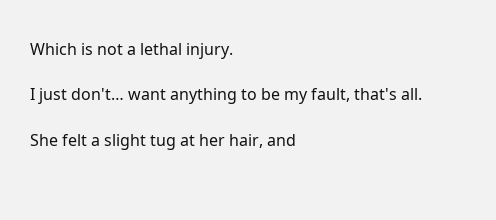Which is not a lethal injury.

I just don't… want anything to be my fault, that's all.

She felt a slight tug at her hair, and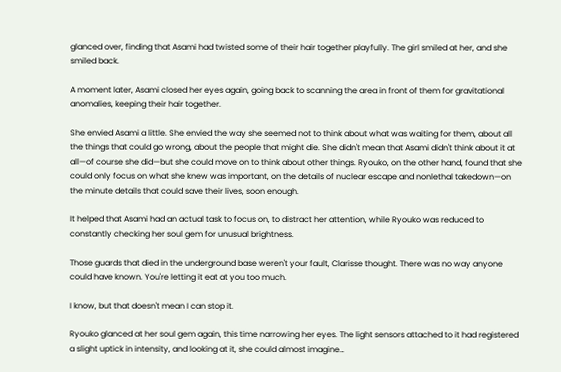glanced over, finding that Asami had twisted some of their hair together playfully. The girl smiled at her, and she smiled back.

A moment later, Asami closed her eyes again, going back to scanning the area in front of them for gravitational anomalies, keeping their hair together.

She envied Asami a little. She envied the way she seemed not to think about what was waiting for them, about all the things that could go wrong, about the people that might die. She didn't mean that Asami didn't think about it at all—of course she did—but she could move on to think about other things. Ryouko, on the other hand, found that she could only focus on what she knew was important, on the details of nuclear escape and nonlethal takedown—on the minute details that could save their lives, soon enough.

It helped that Asami had an actual task to focus on, to distract her attention, while Ryouko was reduced to constantly checking her soul gem for unusual brightness.

Those guards that died in the underground base weren't your fault, Clarisse thought. There was no way anyone could have known. You're letting it eat at you too much.

I know, but that doesn't mean I can stop it.

Ryouko glanced at her soul gem again, this time narrowing her eyes. The light sensors attached to it had registered a slight uptick in intensity, and looking at it, she could almost imagine…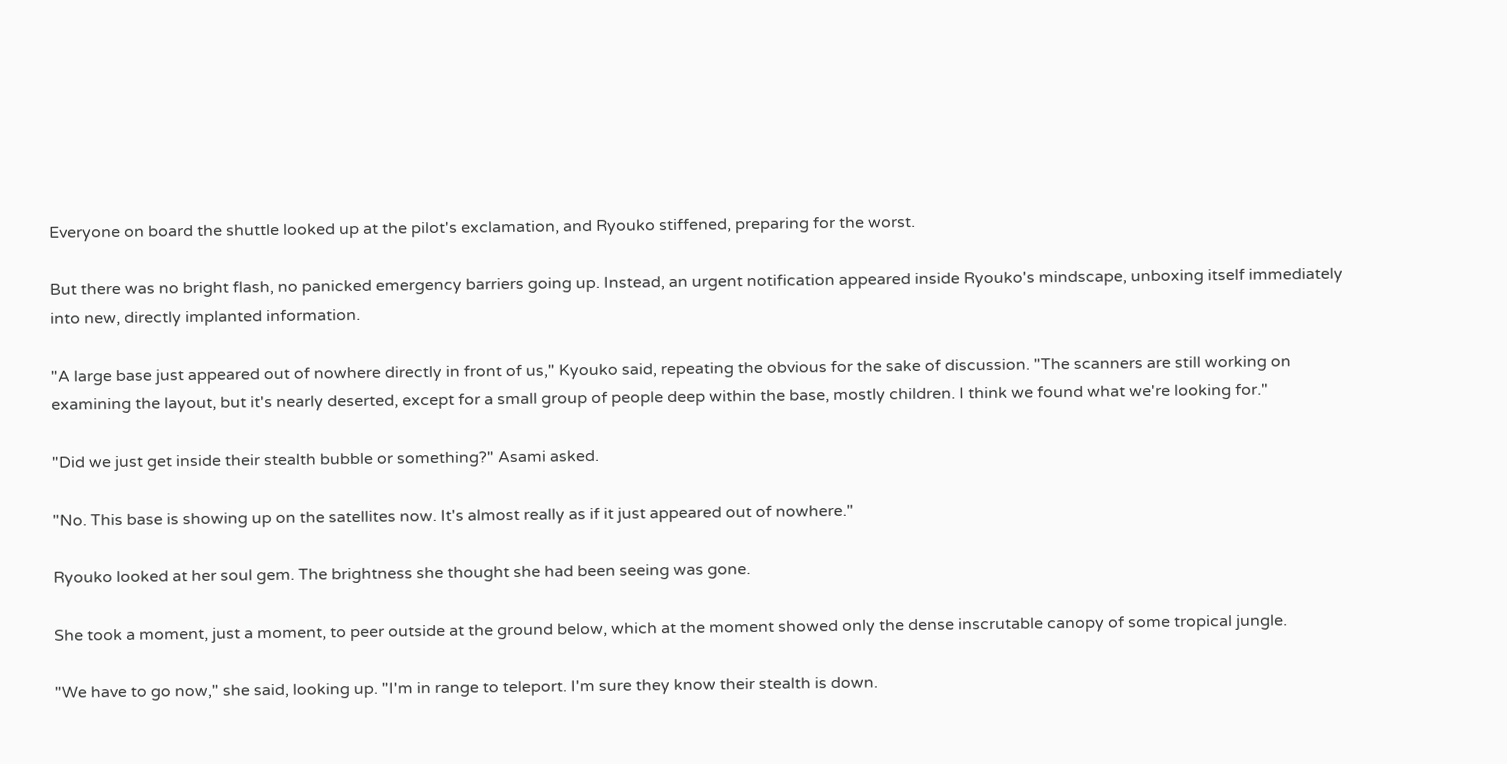Everyone on board the shuttle looked up at the pilot's exclamation, and Ryouko stiffened, preparing for the worst.

But there was no bright flash, no panicked emergency barriers going up. Instead, an urgent notification appeared inside Ryouko's mindscape, unboxing itself immediately into new, directly implanted information.

"A large base just appeared out of nowhere directly in front of us," Kyouko said, repeating the obvious for the sake of discussion. "The scanners are still working on examining the layout, but it's nearly deserted, except for a small group of people deep within the base, mostly children. I think we found what we're looking for."

"Did we just get inside their stealth bubble or something?" Asami asked.

"No. This base is showing up on the satellites now. It's almost really as if it just appeared out of nowhere."

Ryouko looked at her soul gem. The brightness she thought she had been seeing was gone.

She took a moment, just a moment, to peer outside at the ground below, which at the moment showed only the dense inscrutable canopy of some tropical jungle.

"We have to go now," she said, looking up. "I'm in range to teleport. I'm sure they know their stealth is down.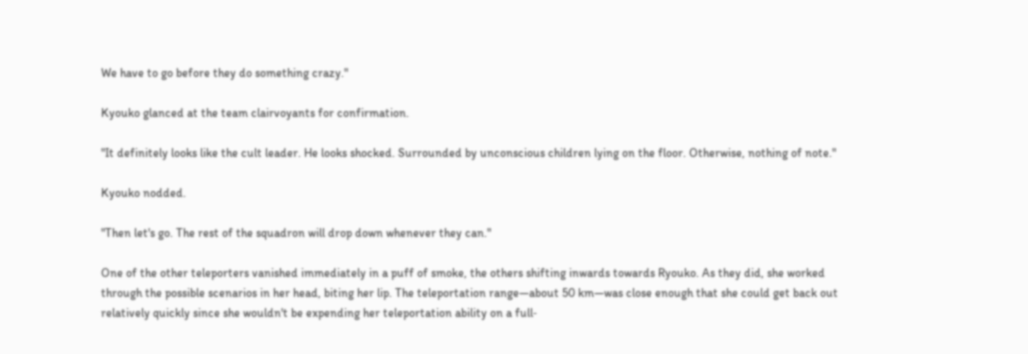We have to go before they do something crazy."

Kyouko glanced at the team clairvoyants for confirmation.

"It definitely looks like the cult leader. He looks shocked. Surrounded by unconscious children lying on the floor. Otherwise, nothing of note."

Kyouko nodded.

"Then let's go. The rest of the squadron will drop down whenever they can."

One of the other teleporters vanished immediately in a puff of smoke, the others shifting inwards towards Ryouko. As they did, she worked through the possible scenarios in her head, biting her lip. The teleportation range—about 50 km—was close enough that she could get back out relatively quickly since she wouldn't be expending her teleportation ability on a full‐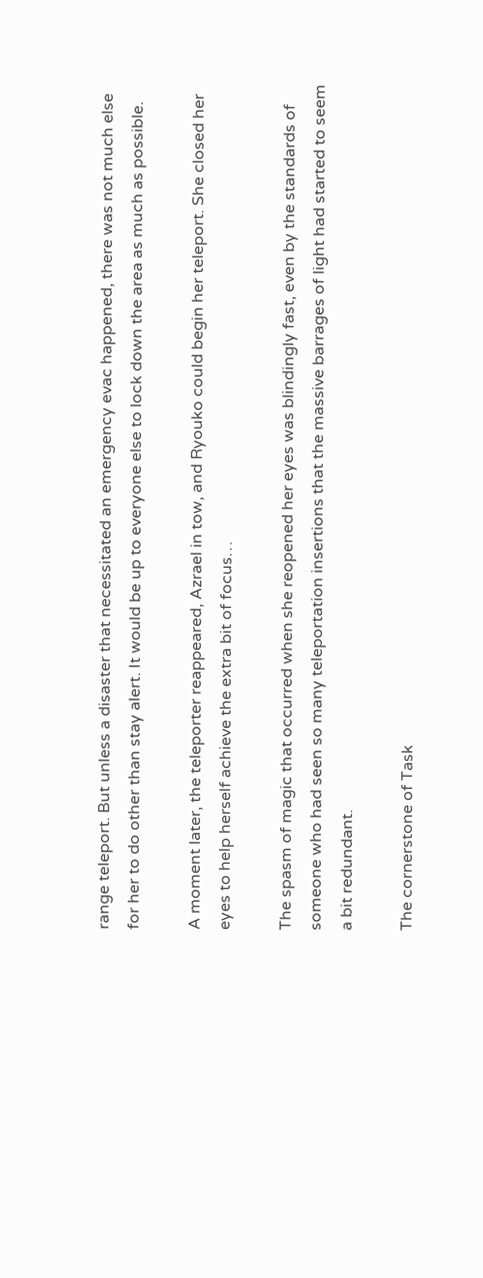range teleport. But unless a disaster that necessitated an emergency evac happened, there was not much else for her to do other than stay alert. It would be up to everyone else to lock down the area as much as possible.

A moment later, the teleporter reappeared, Azrael in tow, and Ryouko could begin her teleport. She closed her eyes to help herself achieve the extra bit of focus…

The spasm of magic that occurred when she reopened her eyes was blindingly fast, even by the standards of someone who had seen so many teleportation insertions that the massive barrages of light had started to seem a bit redundant.

The cornerstone of Task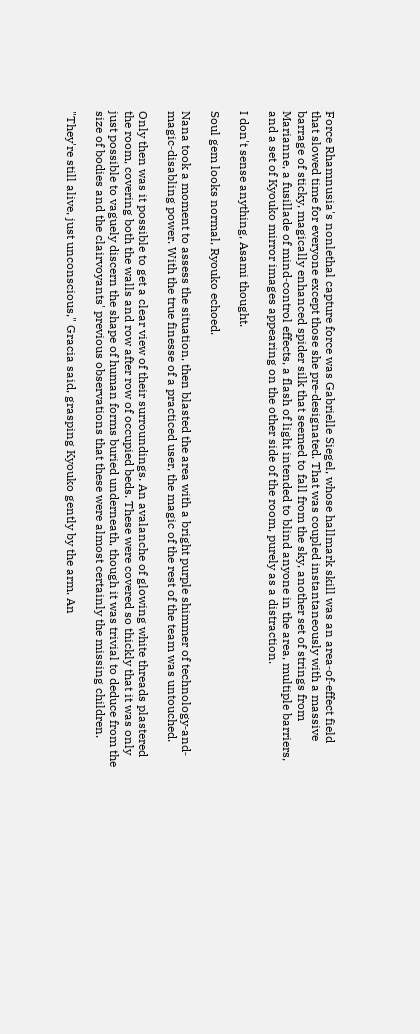Force Rhamnusia's nonlethal capture force was Gabrielle Siegel, whose hallmark skill was an area‐of‐effect field that slowed time for everyone except those she pre‐designated. That was coupled instantaneously with a massive barrage of sticky, magically enhanced spider silk that seemed to fall from the sky, another set of strings from Marianne, a fusillade of mind‐control effects, a flash of light intended to blind anyone in the area, multiple barriers, and a set of Kyouko mirror images appearing on the other side of the room, purely as a distraction.

I don't sense anything, Asami thought.

Soul gem looks normal, Ryouko echoed.

Nana took a moment to assess the situation, then blasted the area with a bright purple shimmer of technology‐and‐magic‐disabling power. With the true finesse of a practiced user, the magic of the rest of the team was untouched.

Only then was it possible to get a clear view of their surroundings. An avalanche of glowing white threads plastered the room, covering both the walls and row after row of occupied beds. These were covered so thickly that it was only just possible to vaguely discern the shape of human forms buried underneath, though it was trivial to deduce from the size of bodies and the clairvoyants' previous observations that these were almost certainly the missing children.

"They're still alive, just unconscious," Gracia said, grasping Kyouko gently by the arm. An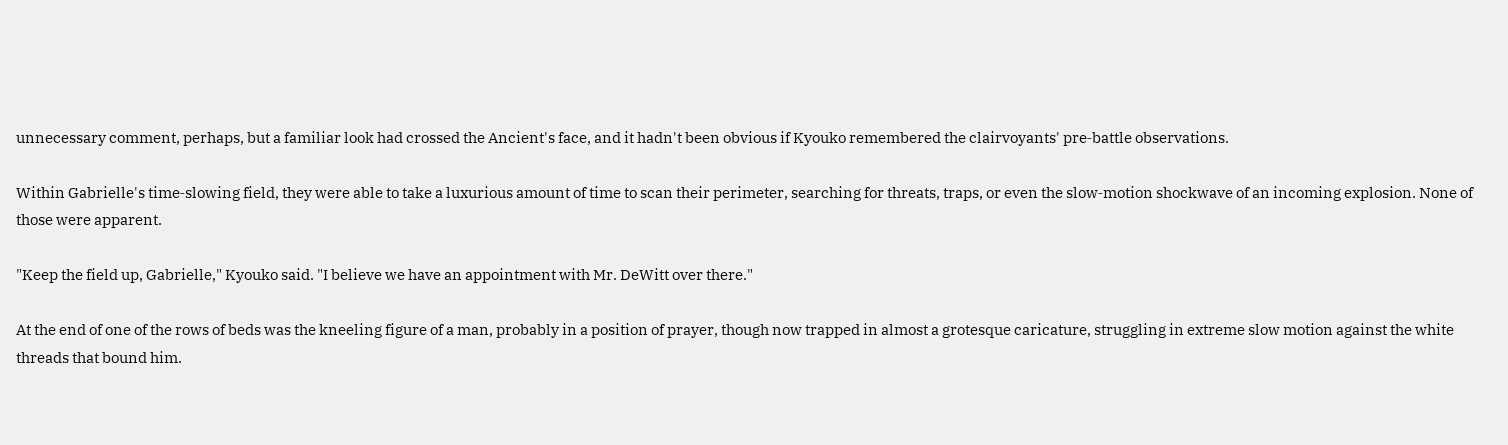unnecessary comment, perhaps, but a familiar look had crossed the Ancient's face, and it hadn't been obvious if Kyouko remembered the clairvoyants' pre‐battle observations.

Within Gabrielle's time‐slowing field, they were able to take a luxurious amount of time to scan their perimeter, searching for threats, traps, or even the slow‐motion shockwave of an incoming explosion. None of those were apparent.

"Keep the field up, Gabrielle," Kyouko said. "I believe we have an appointment with Mr. DeWitt over there."

At the end of one of the rows of beds was the kneeling figure of a man, probably in a position of prayer, though now trapped in almost a grotesque caricature, struggling in extreme slow motion against the white threads that bound him.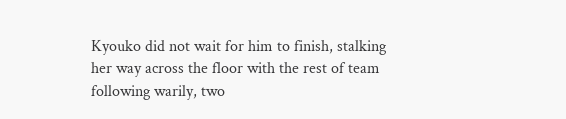Kyouko did not wait for him to finish, stalking her way across the floor with the rest of team following warily, two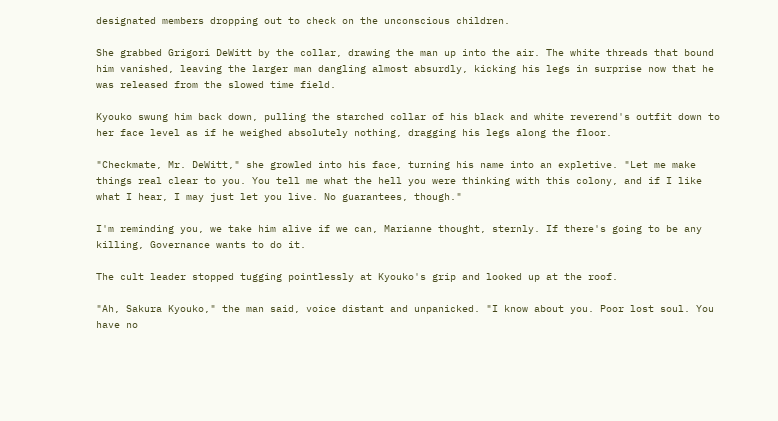designated members dropping out to check on the unconscious children.

She grabbed Grigori DeWitt by the collar, drawing the man up into the air. The white threads that bound him vanished, leaving the larger man dangling almost absurdly, kicking his legs in surprise now that he was released from the slowed time field.

Kyouko swung him back down, pulling the starched collar of his black and white reverend's outfit down to her face level as if he weighed absolutely nothing, dragging his legs along the floor.

"Checkmate, Mr. DeWitt," she growled into his face, turning his name into an expletive. "Let me make things real clear to you. You tell me what the hell you were thinking with this colony, and if I like what I hear, I may just let you live. No guarantees, though."

I'm reminding you, we take him alive if we can, Marianne thought, sternly. If there's going to be any killing, Governance wants to do it.

The cult leader stopped tugging pointlessly at Kyouko's grip and looked up at the roof.

"Ah, Sakura Kyouko," the man said, voice distant and unpanicked. "I know about you. Poor lost soul. You have no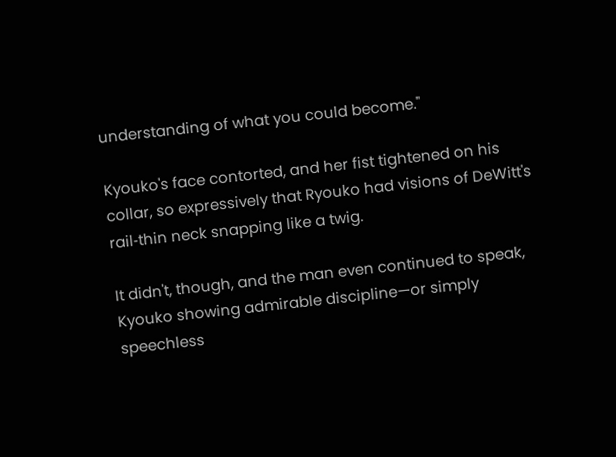understanding of what you could become."

Kyouko's face contorted, and her fist tightened on his collar, so expressively that Ryouko had visions of DeWitt's rail‐thin neck snapping like a twig.

It didn't, though, and the man even continued to speak, Kyouko showing admirable discipline—or simply speechless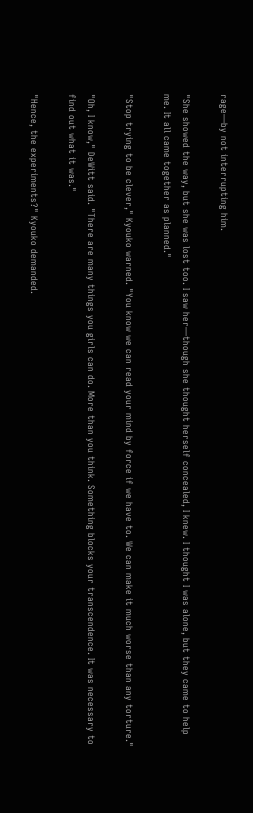rage—by not interrupting him.

"She showed the way, but she was lost too. I saw her—though she thought herself concealed, I knew. I thought I was alone, but they came to help me. It all came together as planned."

"Stop trying to be clever," Kyouko warned. "You know we can read your mind by force if we have to. We can make it much worse than any torture."

"Oh, I know," DeWitt said. "There are many things you girls can do. More than you think. Something blocks your transcendence. It was necessary to find out what it was."

"Hence, the experiments?" Kyouko demanded.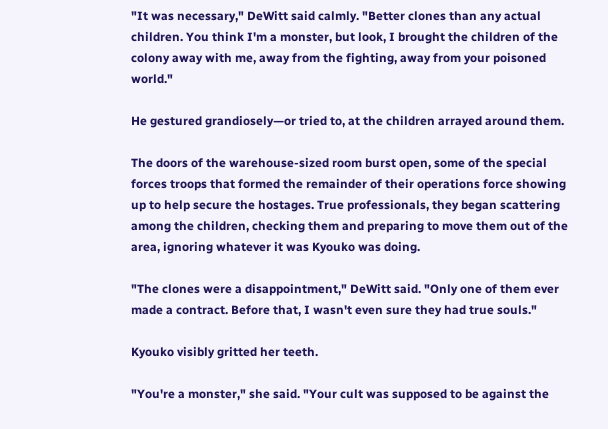"It was necessary," DeWitt said calmly. "Better clones than any actual children. You think I'm a monster, but look, I brought the children of the colony away with me, away from the fighting, away from your poisoned world."

He gestured grandiosely—or tried to, at the children arrayed around them.

The doors of the warehouse‐sized room burst open, some of the special forces troops that formed the remainder of their operations force showing up to help secure the hostages. True professionals, they began scattering among the children, checking them and preparing to move them out of the area, ignoring whatever it was Kyouko was doing.

"The clones were a disappointment," DeWitt said. "Only one of them ever made a contract. Before that, I wasn't even sure they had true souls."

Kyouko visibly gritted her teeth.

"You're a monster," she said. "Your cult was supposed to be against the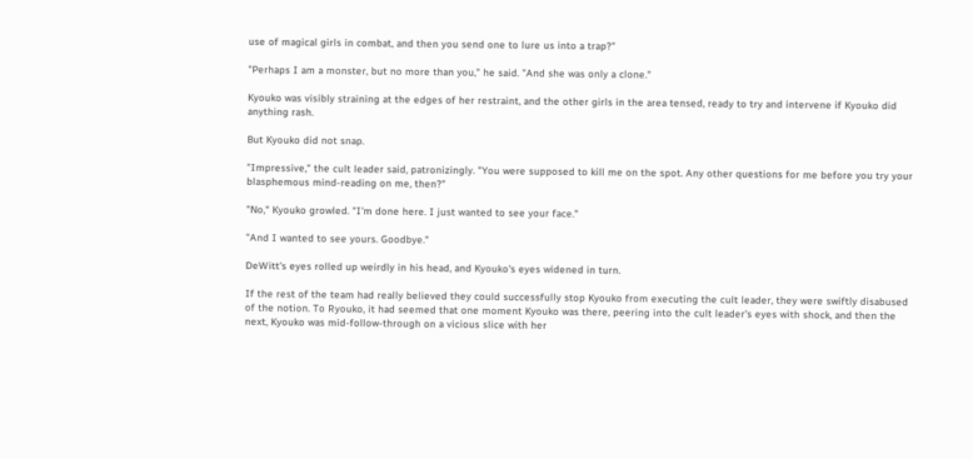use of magical girls in combat, and then you send one to lure us into a trap?"

"Perhaps I am a monster, but no more than you," he said. "And she was only a clone."

Kyouko was visibly straining at the edges of her restraint, and the other girls in the area tensed, ready to try and intervene if Kyouko did anything rash.

But Kyouko did not snap.

"Impressive," the cult leader said, patronizingly. "You were supposed to kill me on the spot. Any other questions for me before you try your blasphemous mind‐reading on me, then?"

"No," Kyouko growled. "I'm done here. I just wanted to see your face."

"And I wanted to see yours. Goodbye."

DeWitt's eyes rolled up weirdly in his head, and Kyouko's eyes widened in turn.

If the rest of the team had really believed they could successfully stop Kyouko from executing the cult leader, they were swiftly disabused of the notion. To Ryouko, it had seemed that one moment Kyouko was there, peering into the cult leader's eyes with shock, and then the next, Kyouko was mid‐follow‐through on a vicious slice with her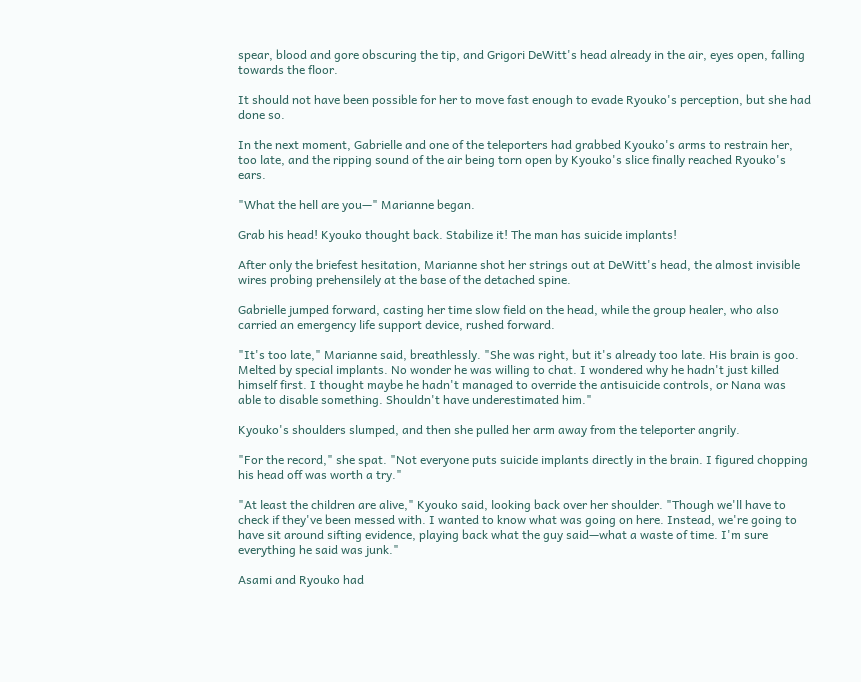spear, blood and gore obscuring the tip, and Grigori DeWitt's head already in the air, eyes open, falling towards the floor.

It should not have been possible for her to move fast enough to evade Ryouko's perception, but she had done so.

In the next moment, Gabrielle and one of the teleporters had grabbed Kyouko's arms to restrain her, too late, and the ripping sound of the air being torn open by Kyouko's slice finally reached Ryouko's ears.

"What the hell are you—" Marianne began.

Grab his head! Kyouko thought back. Stabilize it! The man has suicide implants!

After only the briefest hesitation, Marianne shot her strings out at DeWitt's head, the almost invisible wires probing prehensilely at the base of the detached spine.

Gabrielle jumped forward, casting her time slow field on the head, while the group healer, who also carried an emergency life support device, rushed forward.

"It's too late," Marianne said, breathlessly. "She was right, but it's already too late. His brain is goo. Melted by special implants. No wonder he was willing to chat. I wondered why he hadn't just killed himself first. I thought maybe he hadn't managed to override the antisuicide controls, or Nana was able to disable something. Shouldn't have underestimated him."

Kyouko's shoulders slumped, and then she pulled her arm away from the teleporter angrily.

"For the record," she spat. "Not everyone puts suicide implants directly in the brain. I figured chopping his head off was worth a try."

"At least the children are alive," Kyouko said, looking back over her shoulder. "Though we'll have to check if they've been messed with. I wanted to know what was going on here. Instead, we're going to have sit around sifting evidence, playing back what the guy said—what a waste of time. I'm sure everything he said was junk."

Asami and Ryouko had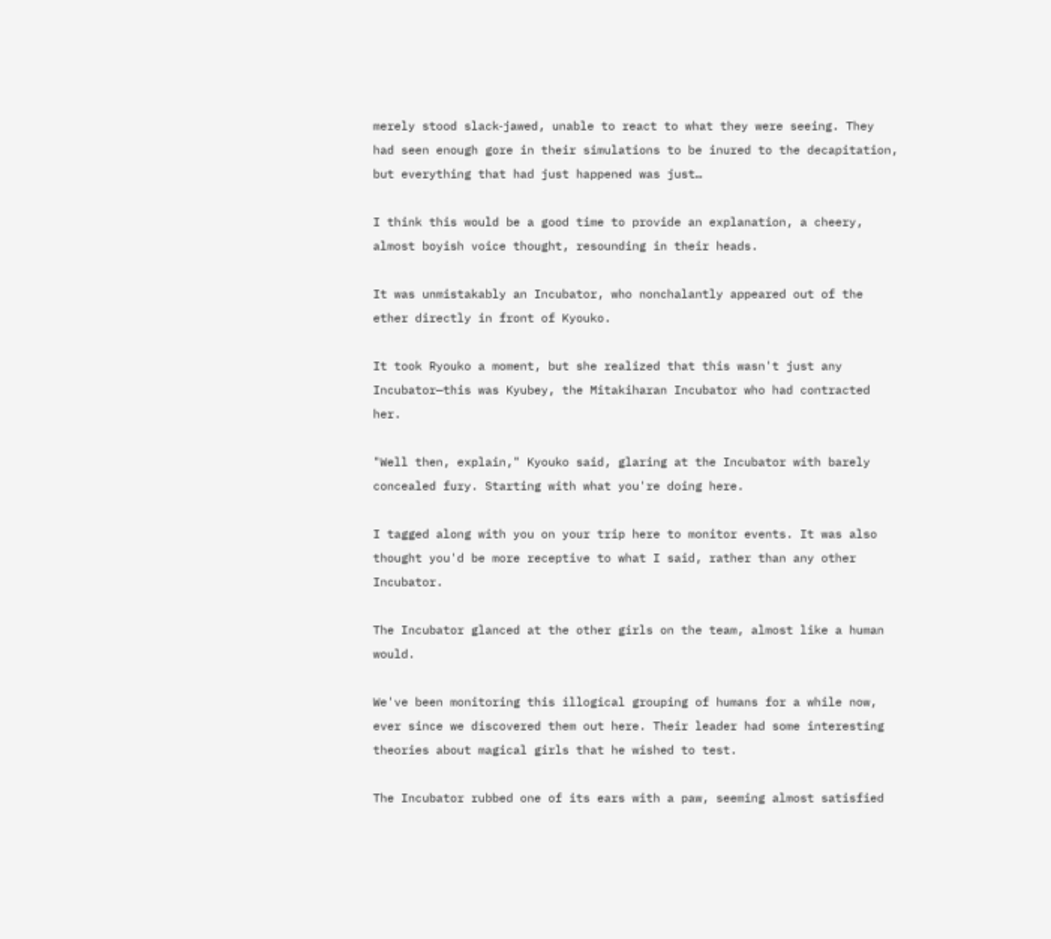merely stood slack‐jawed, unable to react to what they were seeing. They had seen enough gore in their simulations to be inured to the decapitation, but everything that had just happened was just…

I think this would be a good time to provide an explanation, a cheery, almost boyish voice thought, resounding in their heads.

It was unmistakably an Incubator, who nonchalantly appeared out of the ether directly in front of Kyouko.

It took Ryouko a moment, but she realized that this wasn't just any Incubator—this was Kyubey, the Mitakiharan Incubator who had contracted her.

"Well then, explain," Kyouko said, glaring at the Incubator with barely concealed fury. Starting with what you're doing here.

I tagged along with you on your trip here to monitor events. It was also thought you'd be more receptive to what I said, rather than any other Incubator.

The Incubator glanced at the other girls on the team, almost like a human would.

We've been monitoring this illogical grouping of humans for a while now, ever since we discovered them out here. Their leader had some interesting theories about magical girls that he wished to test.

The Incubator rubbed one of its ears with a paw, seeming almost satisfied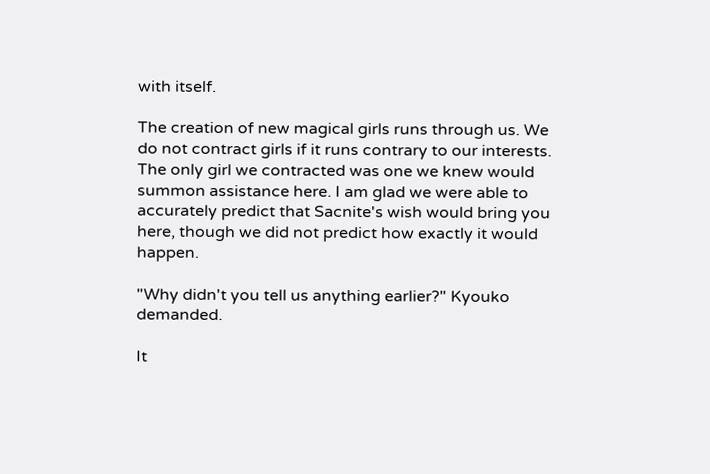with itself.

The creation of new magical girls runs through us. We do not contract girls if it runs contrary to our interests. The only girl we contracted was one we knew would summon assistance here. I am glad we were able to accurately predict that Sacnite's wish would bring you here, though we did not predict how exactly it would happen.

"Why didn't you tell us anything earlier?" Kyouko demanded.

It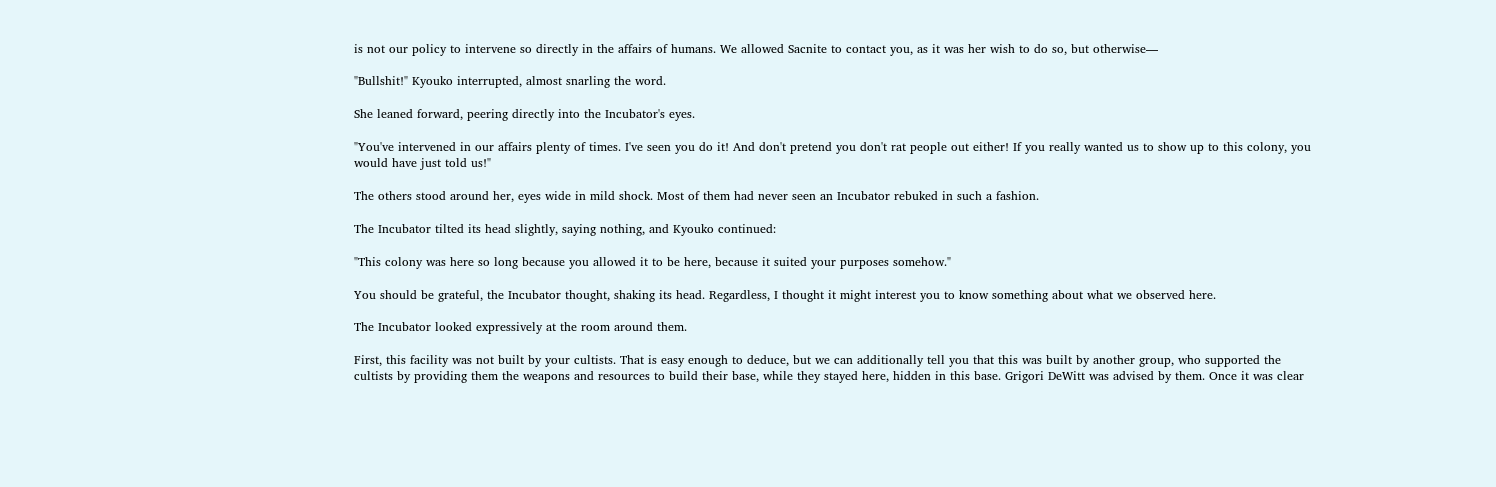is not our policy to intervene so directly in the affairs of humans. We allowed Sacnite to contact you, as it was her wish to do so, but otherwise—

"Bullshit!" Kyouko interrupted, almost snarling the word.

She leaned forward, peering directly into the Incubator's eyes.

"You've intervened in our affairs plenty of times. I've seen you do it! And don't pretend you don't rat people out either! If you really wanted us to show up to this colony, you would have just told us!"

The others stood around her, eyes wide in mild shock. Most of them had never seen an Incubator rebuked in such a fashion.

The Incubator tilted its head slightly, saying nothing, and Kyouko continued:

"This colony was here so long because you allowed it to be here, because it suited your purposes somehow."

You should be grateful, the Incubator thought, shaking its head. Regardless, I thought it might interest you to know something about what we observed here.

The Incubator looked expressively at the room around them.

First, this facility was not built by your cultists. That is easy enough to deduce, but we can additionally tell you that this was built by another group, who supported the cultists by providing them the weapons and resources to build their base, while they stayed here, hidden in this base. Grigori DeWitt was advised by them. Once it was clear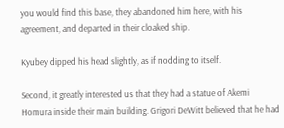you would find this base, they abandoned him here, with his agreement, and departed in their cloaked ship.

Kyubey dipped his head slightly, as if nodding to itself.

Second, it greatly interested us that they had a statue of Akemi Homura inside their main building. Grigori DeWitt believed that he had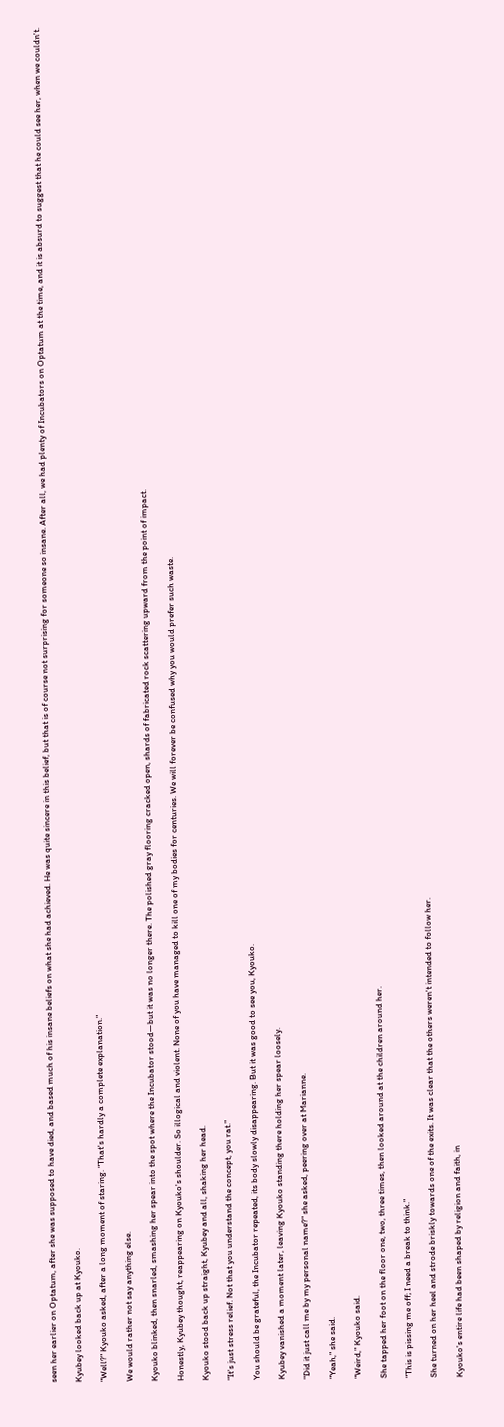seen her earlier on Optatum, after she was supposed to have died, and based much of his insane beliefs on what she had achieved. He was quite sincere in this belief, but that is of course not surprising for someone so insane. After all, we had plenty of Incubators on Optatum at the time, and it is absurd to suggest that he could see her, when we couldn't.

Kyubey looked back up at Kyouko.

"Well?" Kyouko asked, after a long moment of staring. "That's hardly a complete explanation."

We would rather not say anything else.

Kyouko blinked, then snarled, smashing her spear into the spot where the Incubator stood—but it was no longer there. The polished gray flooring cracked open, shards of fabricated rock scattering upward from the point of impact.

Honestly, Kyubey thought, reappearing on Kyouko's shoulder. So illogical and violent. None of you have managed to kill one of my bodies for centuries. We will forever be confused why you would prefer such waste.

Kyouko stood back up straight, Kyubey and all, shaking her head.

"It's just stress relief. Not that you understand the concept, you rat."

You should be grateful, the Incubator repeated, its body slowly disappearing. But it was good to see you, Kyouko.

Kyubey vanished a moment later, leaving Kyouko standing there holding her spear loosely.

"Did it just call me by my personal name?" she asked, peering over at Marianne.

"Yeah," she said.

"Weird," Kyouko said.

She tapped her foot on the floor one, two, three times, then looked around at the children around her.

"This is pissing me off; I need a break to think."

She turned on her heel and strode briskly towards one of the exits. It was clear that the others weren't intended to follow her.

Kyouko's entire life had been shaped by religion and faith, in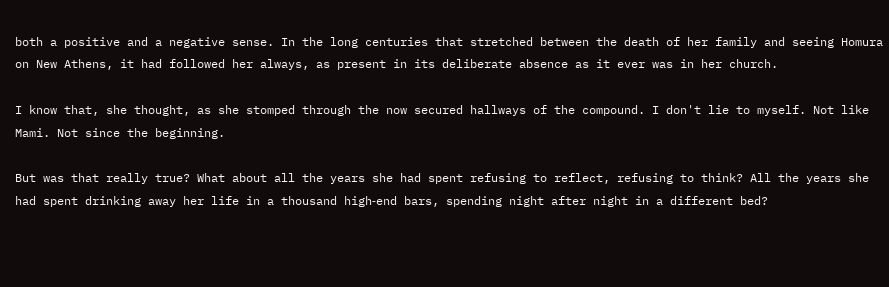both a positive and a negative sense. In the long centuries that stretched between the death of her family and seeing Homura on New Athens, it had followed her always, as present in its deliberate absence as it ever was in her church.

I know that, she thought, as she stomped through the now secured hallways of the compound. I don't lie to myself. Not like Mami. Not since the beginning.

But was that really true? What about all the years she had spent refusing to reflect, refusing to think? All the years she had spent drinking away her life in a thousand high‐end bars, spending night after night in a different bed?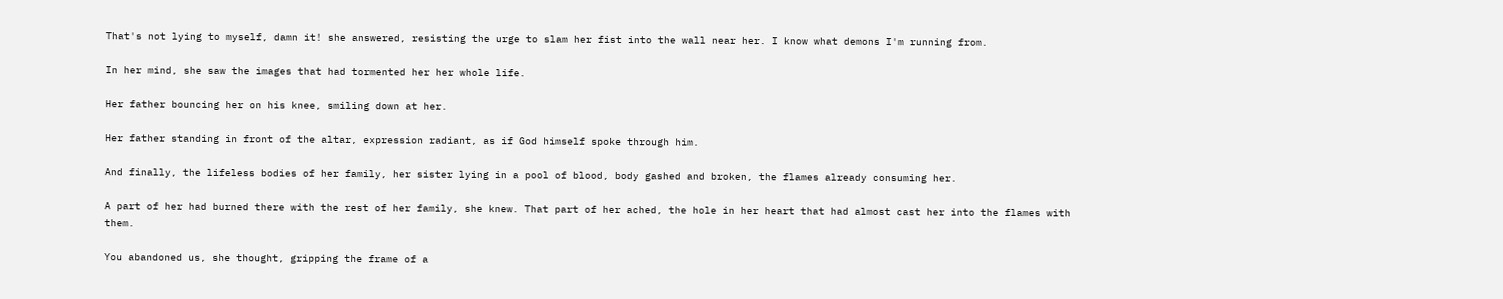That's not lying to myself, damn it! she answered, resisting the urge to slam her fist into the wall near her. I know what demons I'm running from.

In her mind, she saw the images that had tormented her her whole life.

Her father bouncing her on his knee, smiling down at her.

Her father standing in front of the altar, expression radiant, as if God himself spoke through him.

And finally, the lifeless bodies of her family, her sister lying in a pool of blood, body gashed and broken, the flames already consuming her.

A part of her had burned there with the rest of her family, she knew. That part of her ached, the hole in her heart that had almost cast her into the flames with them.

You abandoned us, she thought, gripping the frame of a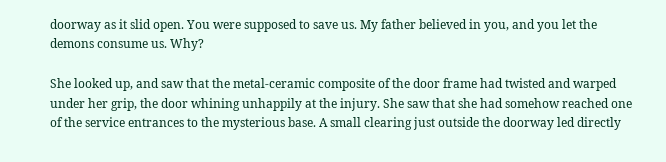doorway as it slid open. You were supposed to save us. My father believed in you, and you let the demons consume us. Why?

She looked up, and saw that the metal‐ceramic composite of the door frame had twisted and warped under her grip, the door whining unhappily at the injury. She saw that she had somehow reached one of the service entrances to the mysterious base. A small clearing just outside the doorway led directly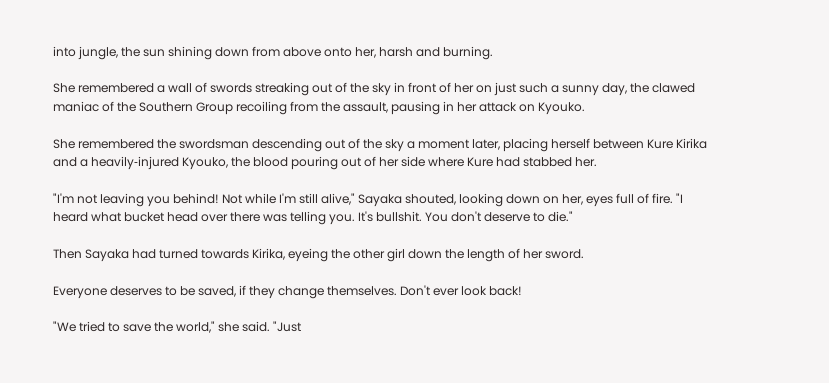into jungle, the sun shining down from above onto her, harsh and burning.

She remembered a wall of swords streaking out of the sky in front of her on just such a sunny day, the clawed maniac of the Southern Group recoiling from the assault, pausing in her attack on Kyouko.

She remembered the swordsman descending out of the sky a moment later, placing herself between Kure Kirika and a heavily‐injured Kyouko, the blood pouring out of her side where Kure had stabbed her.

"I'm not leaving you behind! Not while I'm still alive," Sayaka shouted, looking down on her, eyes full of fire. "I heard what bucket head over there was telling you. It's bullshit. You don't deserve to die."

Then Sayaka had turned towards Kirika, eyeing the other girl down the length of her sword.

Everyone deserves to be saved, if they change themselves. Don't ever look back!

"We tried to save the world," she said. "Just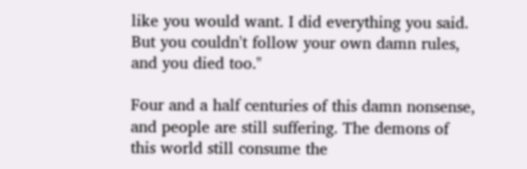like you would want. I did everything you said. But you couldn't follow your own damn rules, and you died too."

Four and a half centuries of this damn nonsense, and people are still suffering. The demons of this world still consume the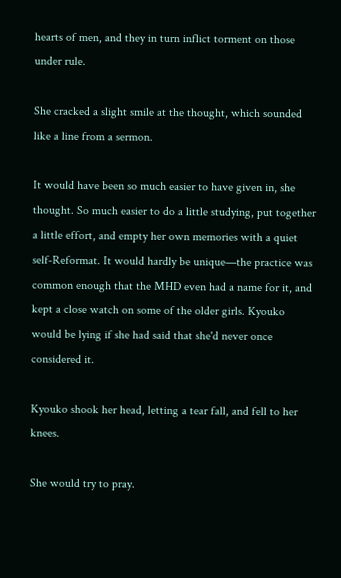hearts of men, and they in turn inflict torment on those under rule.

She cracked a slight smile at the thought, which sounded like a line from a sermon.

It would have been so much easier to have given in, she thought. So much easier to do a little studying, put together a little effort, and empty her own memories with a quiet self‐Reformat. It would hardly be unique—the practice was common enough that the MHD even had a name for it, and kept a close watch on some of the older girls. Kyouko would be lying if she had said that she'd never once considered it.

Kyouko shook her head, letting a tear fall, and fell to her knees.

She would try to pray.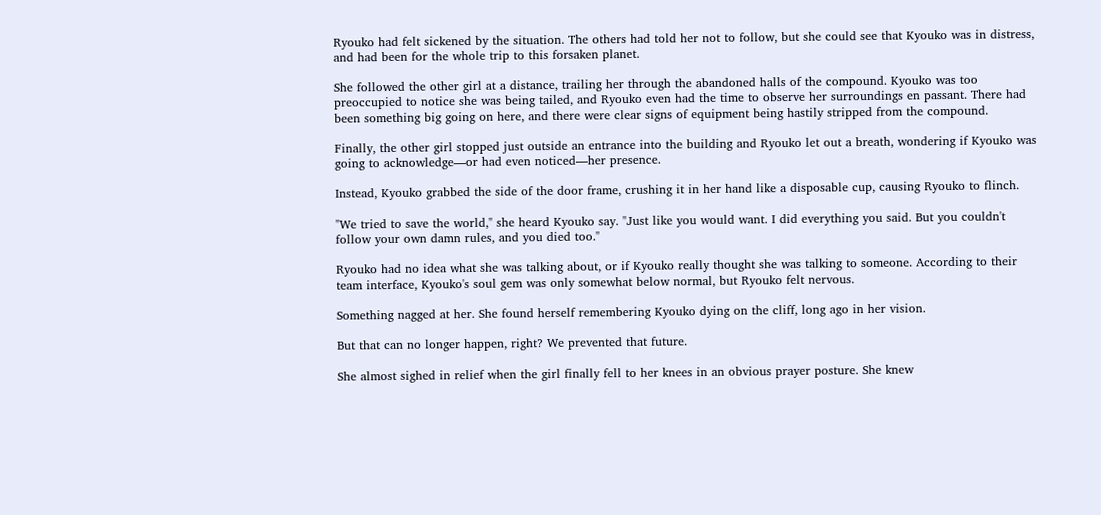Ryouko had felt sickened by the situation. The others had told her not to follow, but she could see that Kyouko was in distress, and had been for the whole trip to this forsaken planet.

She followed the other girl at a distance, trailing her through the abandoned halls of the compound. Kyouko was too preoccupied to notice she was being tailed, and Ryouko even had the time to observe her surroundings en passant. There had been something big going on here, and there were clear signs of equipment being hastily stripped from the compound.

Finally, the other girl stopped just outside an entrance into the building and Ryouko let out a breath, wondering if Kyouko was going to acknowledge—or had even noticed—her presence.

Instead, Kyouko grabbed the side of the door frame, crushing it in her hand like a disposable cup, causing Ryouko to flinch.

"We tried to save the world," she heard Kyouko say. "Just like you would want. I did everything you said. But you couldn't follow your own damn rules, and you died too."

Ryouko had no idea what she was talking about, or if Kyouko really thought she was talking to someone. According to their team interface, Kyouko's soul gem was only somewhat below normal, but Ryouko felt nervous.

Something nagged at her. She found herself remembering Kyouko dying on the cliff, long ago in her vision.

But that can no longer happen, right? We prevented that future.

She almost sighed in relief when the girl finally fell to her knees in an obvious prayer posture. She knew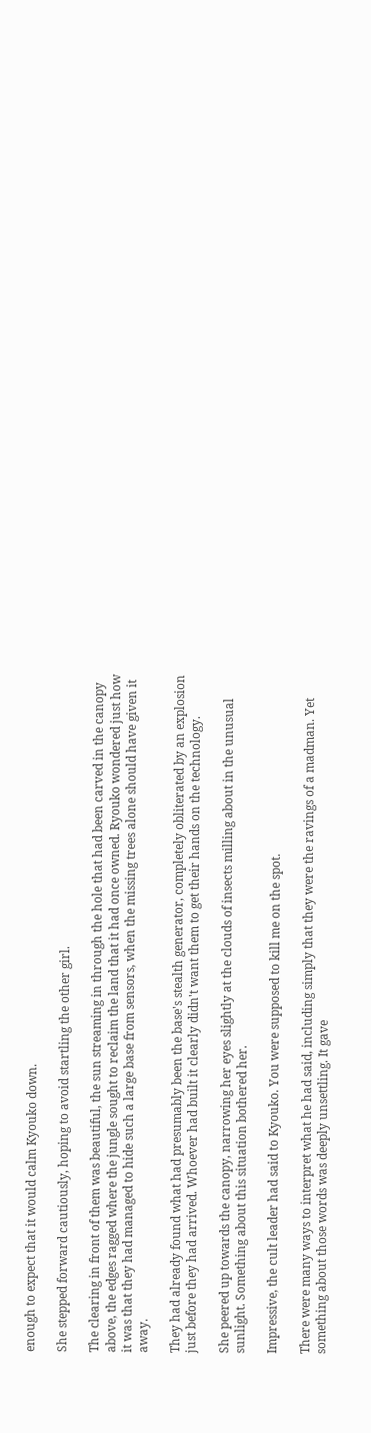enough to expect that it would calm Kyouko down.

She stepped forward cautiously, hoping to avoid startling the other girl.

The clearing in front of them was beautiful, the sun streaming in through the hole that had been carved in the canopy above, the edges ragged where the jungle sought to reclaim the land that it had once owned. Ryouko wondered just how it was that they had managed to hide such a large base from sensors, when the missing trees alone should have given it away.

They had already found what had presumably been the base's stealth generator, completely obliterated by an explosion just before they had arrived. Whoever had built it clearly didn't want them to get their hands on the technology.

She peered up towards the canopy, narrowing her eyes slightly at the clouds of insects milling about in the unusual sunlight. Something about this situation bothered her.

Impressive, the cult leader had said to Kyouko. You were supposed to kill me on the spot.

There were many ways to interpret what he had said, including simply that they were the ravings of a madman. Yet something about those words was deeply unsettling. It gave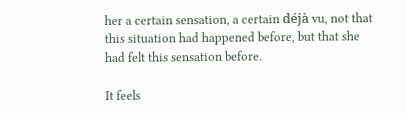her a certain sensation, a certain déjà vu, not that this situation had happened before, but that she had felt this sensation before.

It feels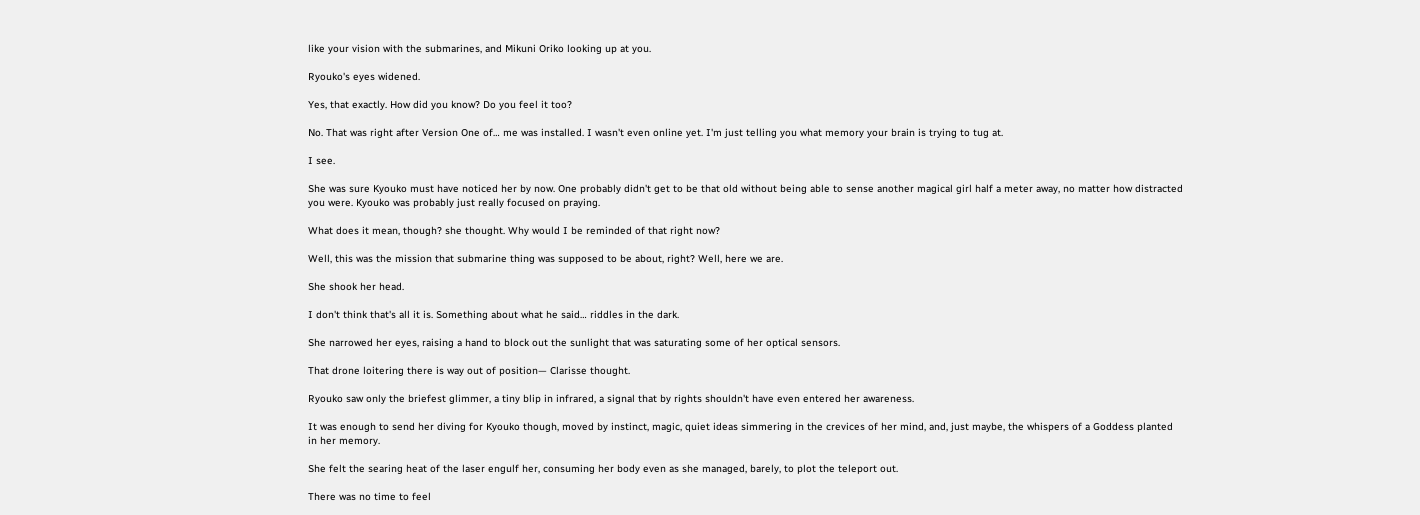like your vision with the submarines, and Mikuni Oriko looking up at you.

Ryouko's eyes widened.

Yes, that exactly. How did you know? Do you feel it too?

No. That was right after Version One of… me was installed. I wasn't even online yet. I'm just telling you what memory your brain is trying to tug at.

I see.

She was sure Kyouko must have noticed her by now. One probably didn't get to be that old without being able to sense another magical girl half a meter away, no matter how distracted you were. Kyouko was probably just really focused on praying.

What does it mean, though? she thought. Why would I be reminded of that right now?

Well, this was the mission that submarine thing was supposed to be about, right? Well, here we are.

She shook her head.

I don't think that's all it is. Something about what he said… riddles in the dark.

She narrowed her eyes, raising a hand to block out the sunlight that was saturating some of her optical sensors.

That drone loitering there is way out of position— Clarisse thought.

Ryouko saw only the briefest glimmer, a tiny blip in infrared, a signal that by rights shouldn't have even entered her awareness.

It was enough to send her diving for Kyouko though, moved by instinct, magic, quiet ideas simmering in the crevices of her mind, and, just maybe, the whispers of a Goddess planted in her memory.

She felt the searing heat of the laser engulf her, consuming her body even as she managed, barely, to plot the teleport out.

There was no time to feel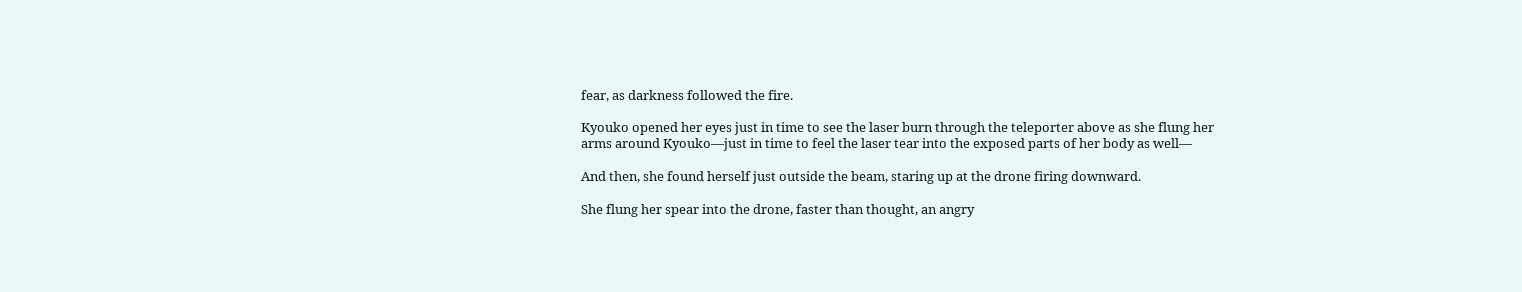fear, as darkness followed the fire.

Kyouko opened her eyes just in time to see the laser burn through the teleporter above as she flung her arms around Kyouko—just in time to feel the laser tear into the exposed parts of her body as well—

And then, she found herself just outside the beam, staring up at the drone firing downward.

She flung her spear into the drone, faster than thought, an angry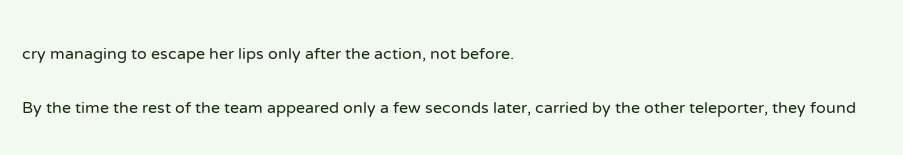cry managing to escape her lips only after the action, not before.

By the time the rest of the team appeared only a few seconds later, carried by the other teleporter, they found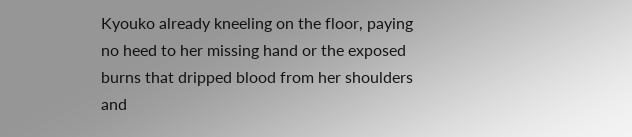Kyouko already kneeling on the floor, paying no heed to her missing hand or the exposed burns that dripped blood from her shoulders and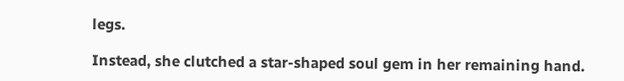legs.

Instead, she clutched a star‐shaped soul gem in her remaining hand.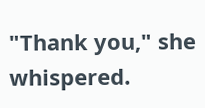"Thank you," she whispered.